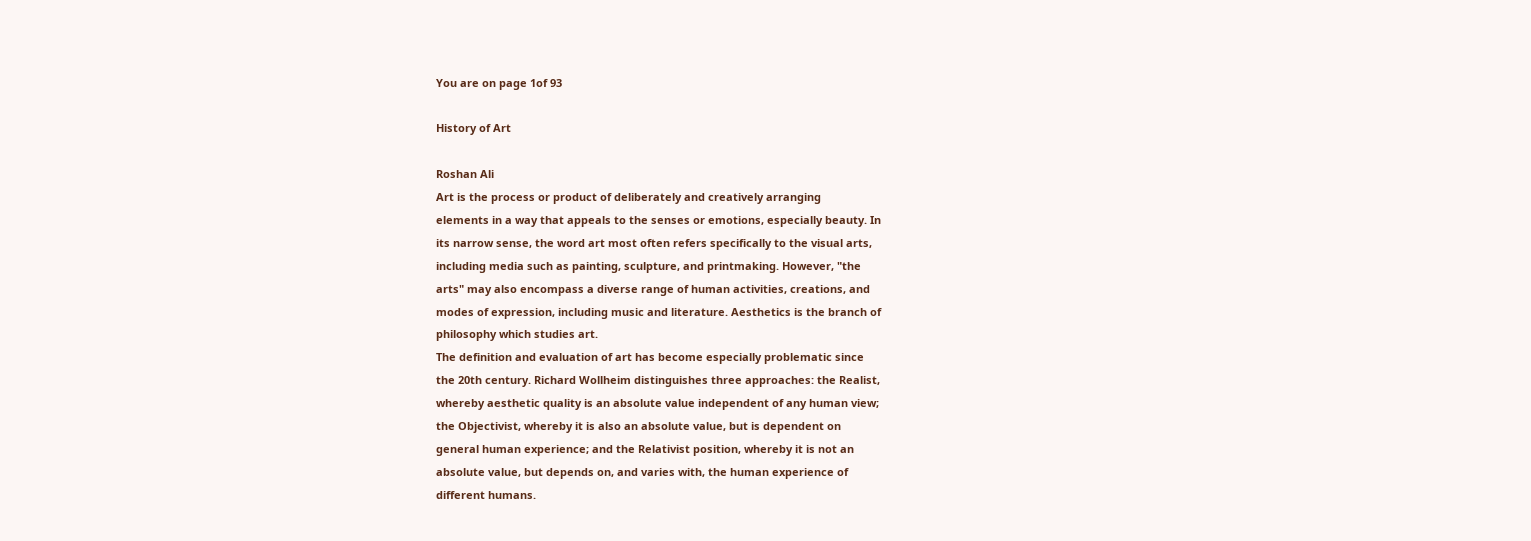You are on page 1of 93

History of Art

Roshan Ali
Art is the process or product of deliberately and creatively arranging
elements in a way that appeals to the senses or emotions, especially beauty. In
its narrow sense, the word art most often refers specifically to the visual arts,
including media such as painting, sculpture, and printmaking. However, "the
arts" may also encompass a diverse range of human activities, creations, and
modes of expression, including music and literature. Aesthetics is the branch of
philosophy which studies art.
The definition and evaluation of art has become especially problematic since
the 20th century. Richard Wollheim distinguishes three approaches: the Realist,
whereby aesthetic quality is an absolute value independent of any human view;
the Objectivist, whereby it is also an absolute value, but is dependent on
general human experience; and the Relativist position, whereby it is not an
absolute value, but depends on, and varies with, the human experience of
different humans.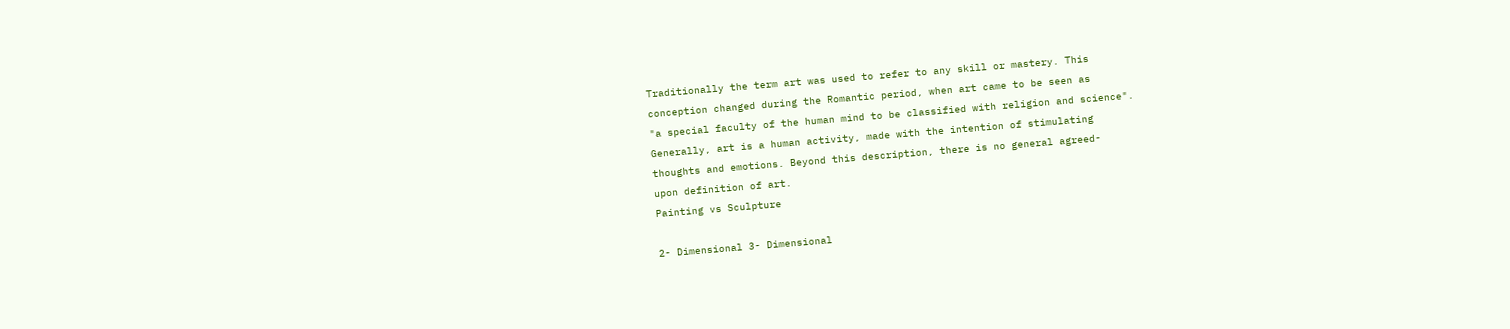Traditionally the term art was used to refer to any skill or mastery. This
conception changed during the Romantic period, when art came to be seen as
"a special faculty of the human mind to be classified with religion and science".
Generally, art is a human activity, made with the intention of stimulating
thoughts and emotions. Beyond this description, there is no general agreed-
upon definition of art.
Painting vs Sculpture

2- Dimensional 3- Dimensional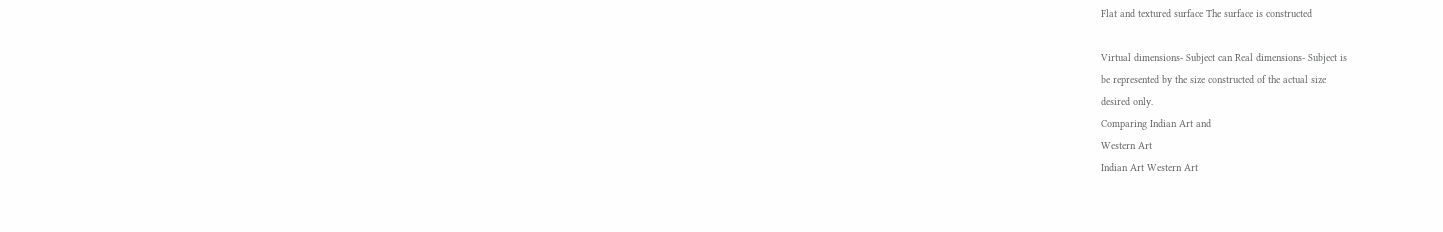Flat and textured surface The surface is constructed

Virtual dimensions- Subject can Real dimensions- Subject is
be represented by the size constructed of the actual size
desired only.
Comparing Indian Art and
Western Art
Indian Art Western Art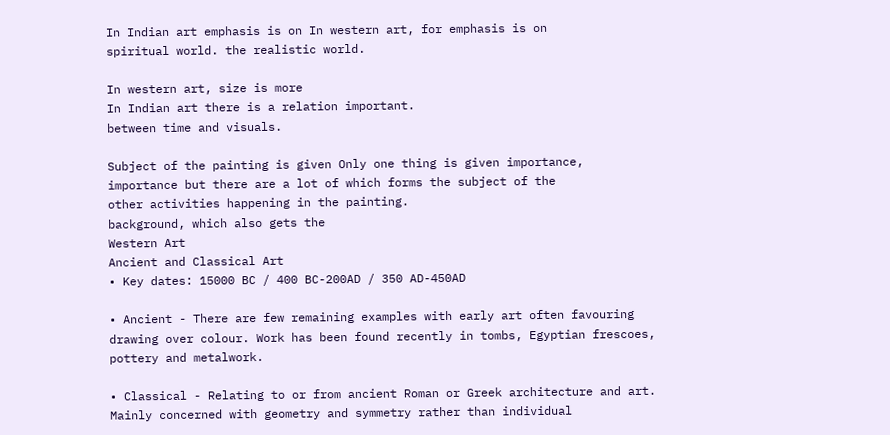In Indian art emphasis is on In western art, for emphasis is on
spiritual world. the realistic world.

In western art, size is more
In Indian art there is a relation important.
between time and visuals.

Subject of the painting is given Only one thing is given importance,
importance but there are a lot of which forms the subject of the
other activities happening in the painting.
background, which also gets the
Western Art
Ancient and Classical Art
• Key dates: 15000 BC / 400 BC-200AD / 350 AD-450AD

• Ancient - There are few remaining examples with early art often favouring
drawing over colour. Work has been found recently in tombs, Egyptian frescoes,
pottery and metalwork.

• Classical - Relating to or from ancient Roman or Greek architecture and art.
Mainly concerned with geometry and symmetry rather than individual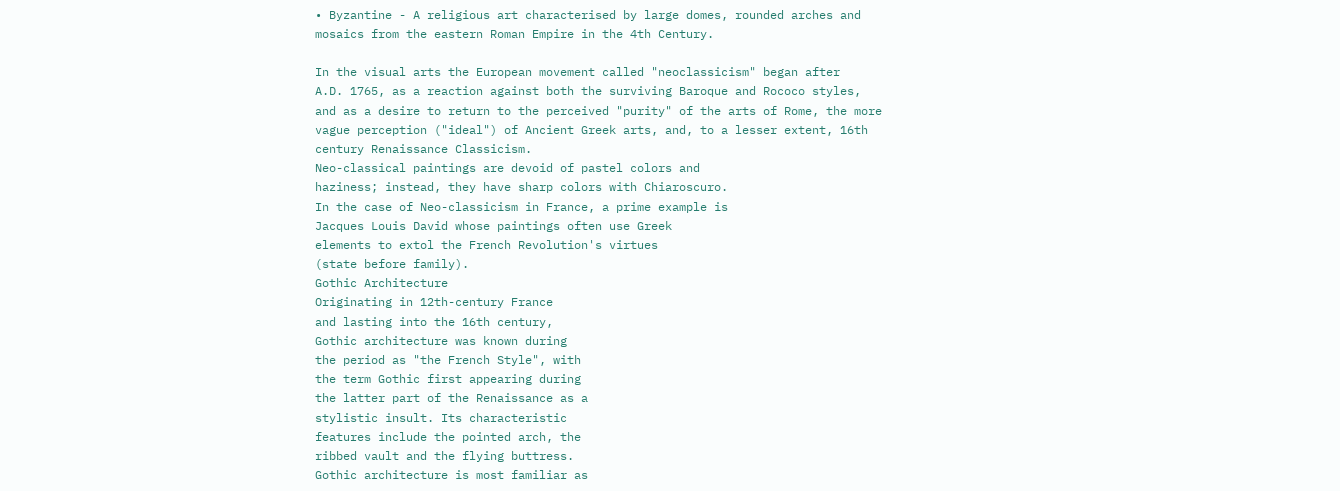• Byzantine - A religious art characterised by large domes, rounded arches and
mosaics from the eastern Roman Empire in the 4th Century.

In the visual arts the European movement called "neoclassicism" began after
A.D. 1765, as a reaction against both the surviving Baroque and Rococo styles,
and as a desire to return to the perceived "purity" of the arts of Rome, the more
vague perception ("ideal") of Ancient Greek arts, and, to a lesser extent, 16th
century Renaissance Classicism.
Neo-classical paintings are devoid of pastel colors and
haziness; instead, they have sharp colors with Chiaroscuro.
In the case of Neo-classicism in France, a prime example is
Jacques Louis David whose paintings often use Greek
elements to extol the French Revolution's virtues
(state before family).
Gothic Architecture
Originating in 12th-century France
and lasting into the 16th century,
Gothic architecture was known during
the period as "the French Style", with
the term Gothic first appearing during
the latter part of the Renaissance as a
stylistic insult. Its characteristic
features include the pointed arch, the
ribbed vault and the flying buttress.
Gothic architecture is most familiar as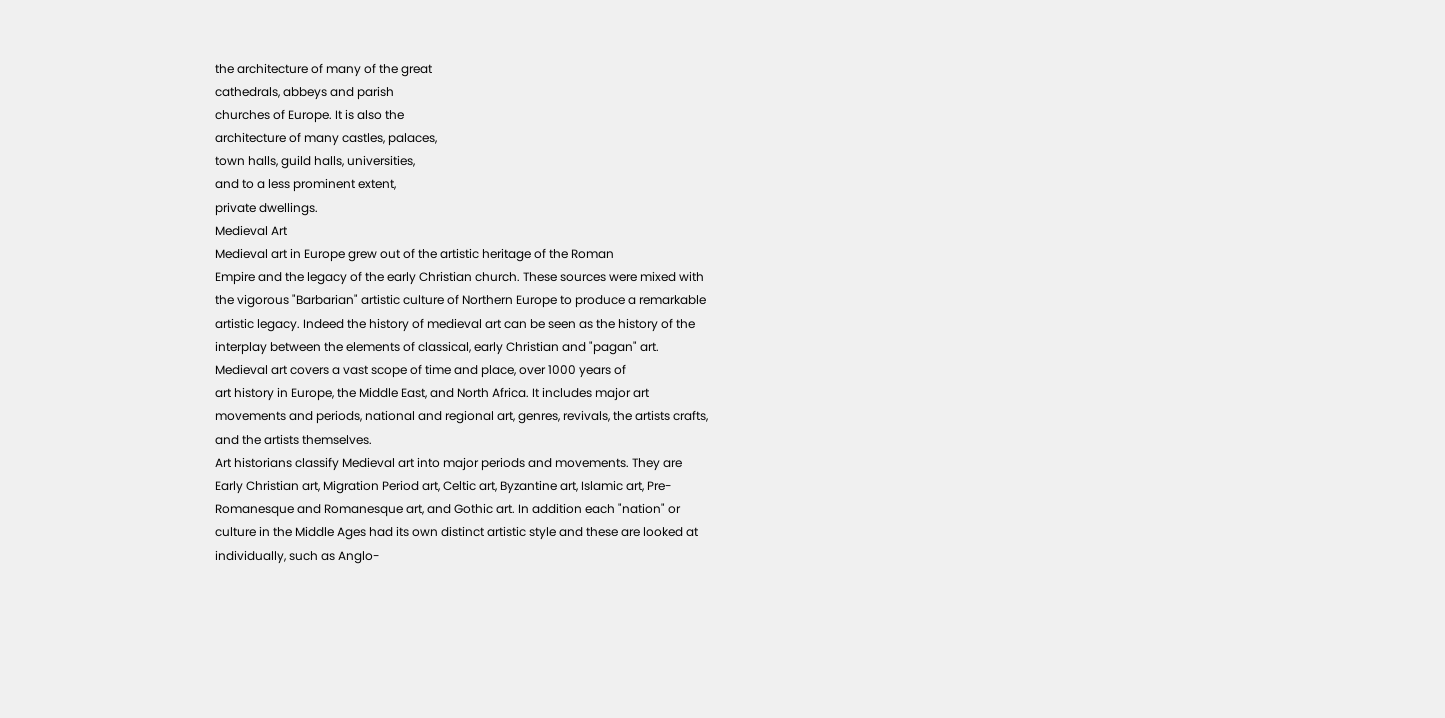the architecture of many of the great
cathedrals, abbeys and parish
churches of Europe. It is also the
architecture of many castles, palaces,
town halls, guild halls, universities,
and to a less prominent extent,
private dwellings.
Medieval Art
Medieval art in Europe grew out of the artistic heritage of the Roman
Empire and the legacy of the early Christian church. These sources were mixed with
the vigorous "Barbarian" artistic culture of Northern Europe to produce a remarkable
artistic legacy. Indeed the history of medieval art can be seen as the history of the
interplay between the elements of classical, early Christian and "pagan" art.
Medieval art covers a vast scope of time and place, over 1000 years of
art history in Europe, the Middle East, and North Africa. It includes major art
movements and periods, national and regional art, genres, revivals, the artists crafts,
and the artists themselves.
Art historians classify Medieval art into major periods and movements. They are
Early Christian art, Migration Period art, Celtic art, Byzantine art, Islamic art, Pre-
Romanesque and Romanesque art, and Gothic art. In addition each "nation" or
culture in the Middle Ages had its own distinct artistic style and these are looked at
individually, such as Anglo-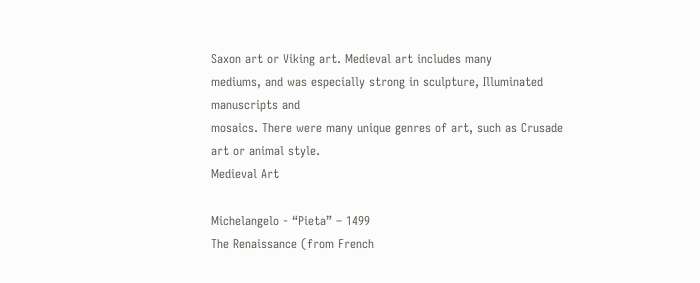Saxon art or Viking art. Medieval art includes many
mediums, and was especially strong in sculpture, Illuminated manuscripts and
mosaics. There were many unique genres of art, such as Crusade art or animal style.
Medieval Art

Michelangelo - “Pieta” – 1499
The Renaissance (from French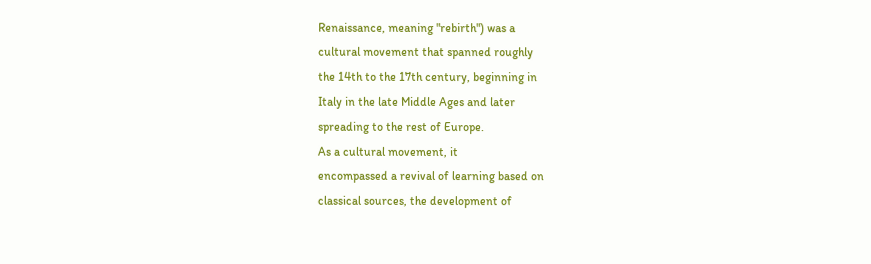Renaissance, meaning "rebirth") was a
cultural movement that spanned roughly
the 14th to the 17th century, beginning in
Italy in the late Middle Ages and later
spreading to the rest of Europe.
As a cultural movement, it
encompassed a revival of learning based on
classical sources, the development of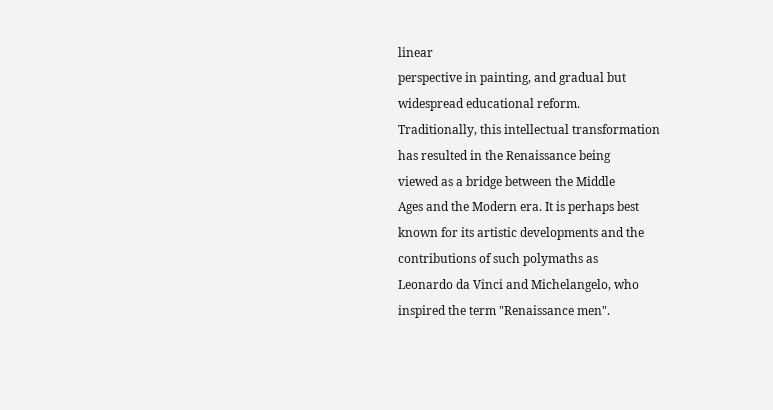linear
perspective in painting, and gradual but
widespread educational reform.
Traditionally, this intellectual transformation
has resulted in the Renaissance being
viewed as a bridge between the Middle
Ages and the Modern era. It is perhaps best
known for its artistic developments and the
contributions of such polymaths as
Leonardo da Vinci and Michelangelo, who
inspired the term "Renaissance men".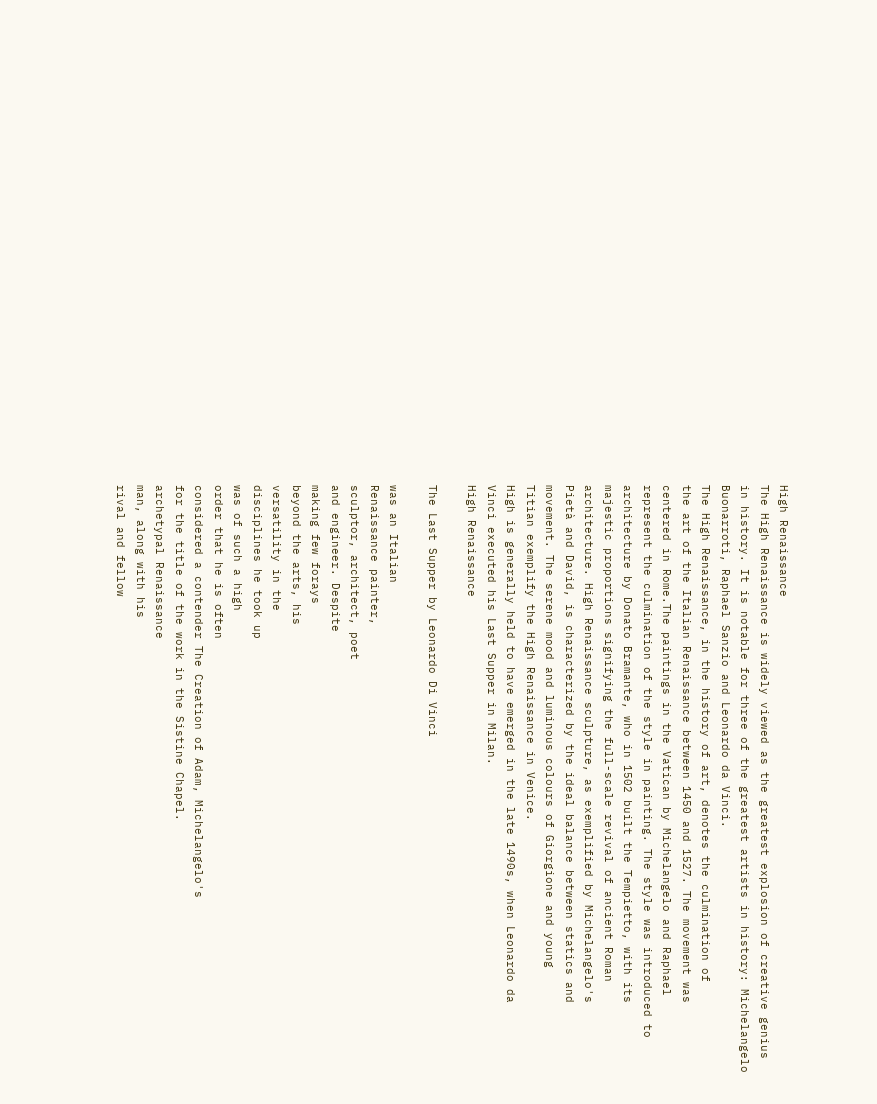High Renaissance
The High Renaissance is widely viewed as the greatest explosion of creative genius
in history. It is notable for three of the greatest artists in history: Michelangelo
Buonarroti, Raphael Sanzio and Leonardo da Vinci.
The High Renaissance, in the history of art, denotes the culmination of
the art of the Italian Renaissance between 1450 and 1527. The movement was
centered in Rome.The paintings in the Vatican by Michelangelo and Raphael
represent the culmination of the style in painting. The style was introduced to
architecture by Donato Bramante, who in 1502 built the Tempietto, with its
majestic proportions signifying the full-scale revival of ancient Roman
architecture. High Renaissance sculpture, as exemplified by Michelangelo's
Pietà and David, is characterized by the ideal balance between statics and
movement. The serene mood and luminous colours of Giorgione and young
Titian exemplify the High Renaissance in Venice.
High is generally held to have emerged in the late 1490s, when Leonardo da
Vinci executed his Last Supper in Milan.
High Renaissance

The Last Supper by Leonardo Di Vinci

was an Italian
Renaissance painter,
sculptor, architect, poet
and engineer. Despite
making few forays
beyond the arts, his
versatility in the
disciplines he took up
was of such a high
order that he is often
considered a contender The Creation of Adam, Michelangelo's
for the title of the work in the Sistine Chapel.
archetypal Renaissance
man, along with his
rival and fellow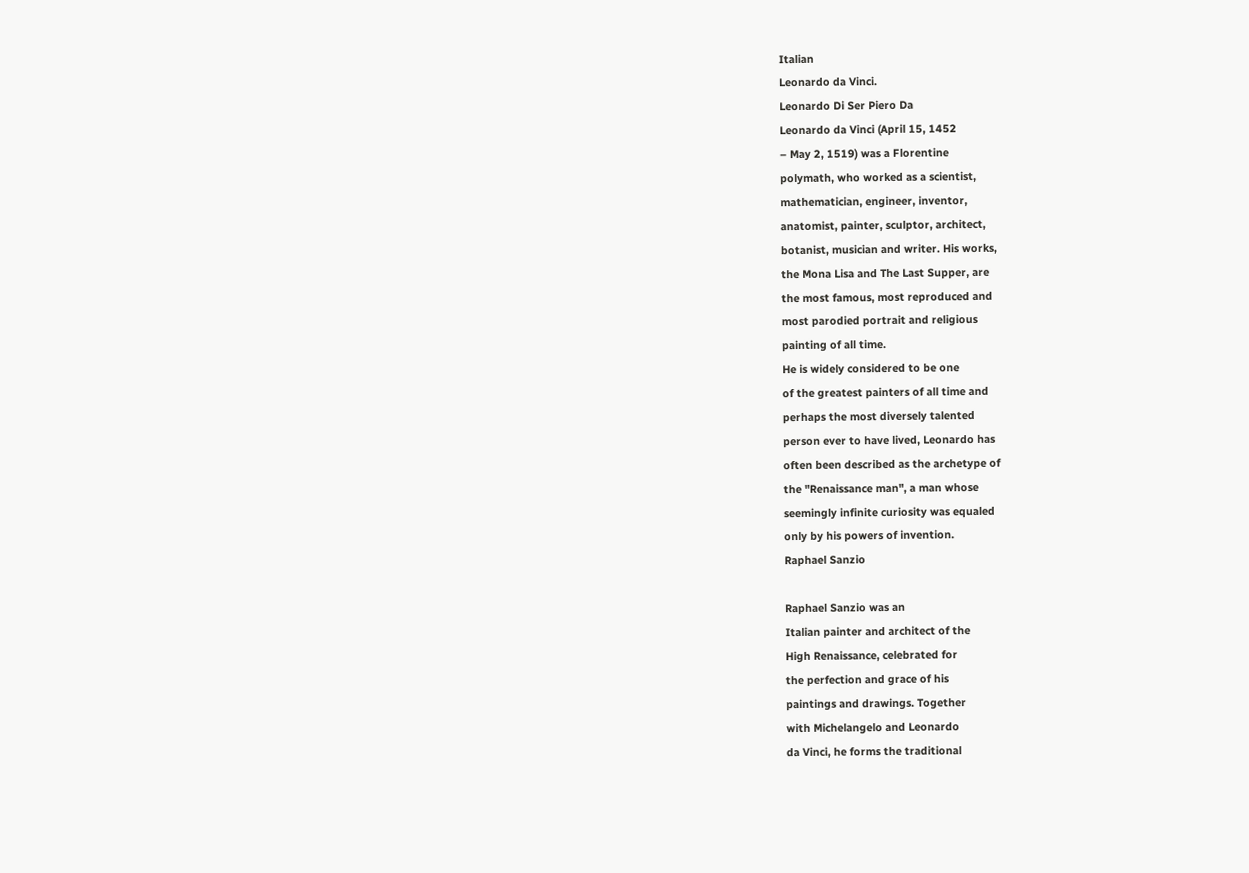Italian
Leonardo da Vinci.
Leonardo Di Ser Piero Da
Leonardo da Vinci (April 15, 1452
– May 2, 1519) was a Florentine
polymath, who worked as a scientist,
mathematician, engineer, inventor,
anatomist, painter, sculptor, architect,
botanist, musician and writer. His works,
the Mona Lisa and The Last Supper, are
the most famous, most reproduced and
most parodied portrait and religious
painting of all time.
He is widely considered to be one
of the greatest painters of all time and
perhaps the most diversely talented
person ever to have lived, Leonardo has
often been described as the archetype of
the "Renaissance man", a man whose
seemingly infinite curiosity was equaled
only by his powers of invention.
Raphael Sanzio

Raphael Sanzio was an
Italian painter and architect of the
High Renaissance, celebrated for
the perfection and grace of his
paintings and drawings. Together
with Michelangelo and Leonardo
da Vinci, he forms the traditional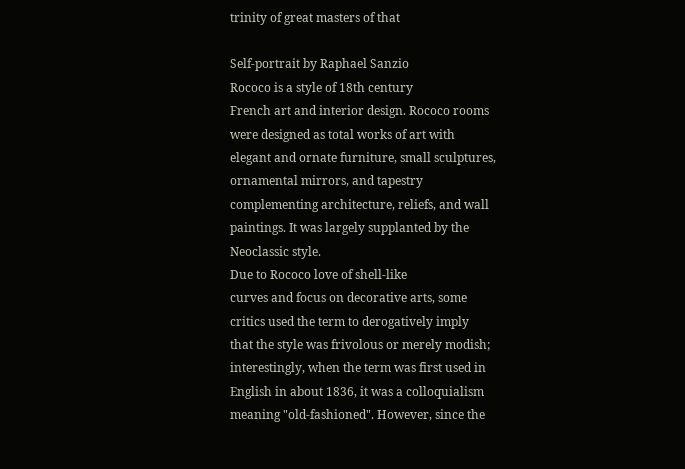trinity of great masters of that

Self-portrait by Raphael Sanzio
Rococo is a style of 18th century
French art and interior design. Rococo rooms
were designed as total works of art with
elegant and ornate furniture, small sculptures,
ornamental mirrors, and tapestry
complementing architecture, reliefs, and wall
paintings. It was largely supplanted by the
Neoclassic style.
Due to Rococo love of shell-like
curves and focus on decorative arts, some
critics used the term to derogatively imply
that the style was frivolous or merely modish;
interestingly, when the term was first used in
English in about 1836, it was a colloquialism
meaning "old-fashioned". However, since the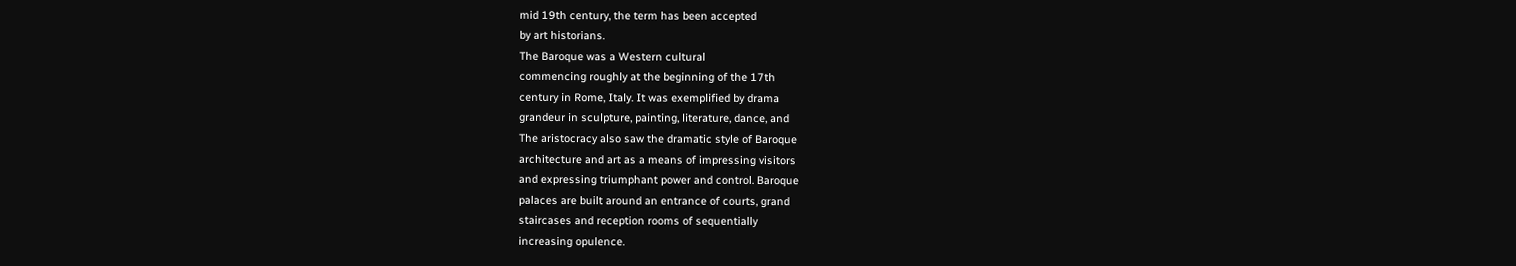mid 19th century, the term has been accepted
by art historians.
The Baroque was a Western cultural
commencing roughly at the beginning of the 17th
century in Rome, Italy. It was exemplified by drama
grandeur in sculpture, painting, literature, dance, and
The aristocracy also saw the dramatic style of Baroque
architecture and art as a means of impressing visitors
and expressing triumphant power and control. Baroque
palaces are built around an entrance of courts, grand
staircases and reception rooms of sequentially
increasing opulence.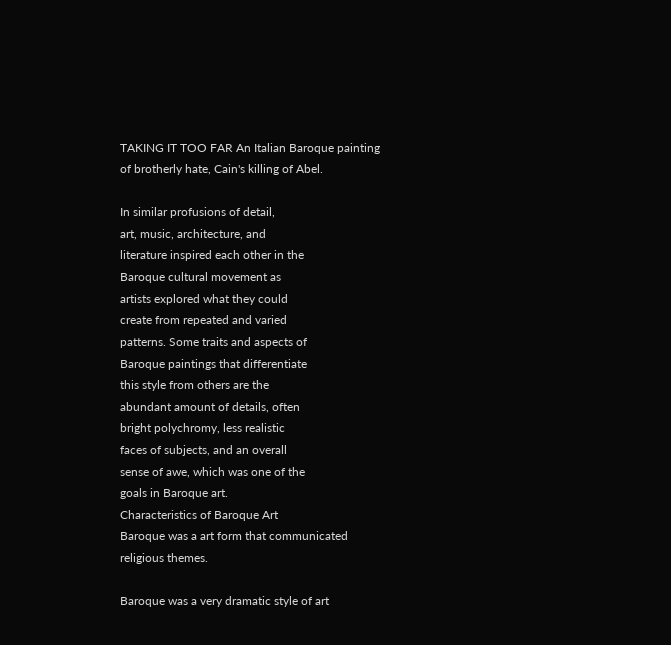TAKING IT TOO FAR An Italian Baroque painting
of brotherly hate, Cain's killing of Abel.

In similar profusions of detail,
art, music, architecture, and
literature inspired each other in the
Baroque cultural movement as
artists explored what they could
create from repeated and varied
patterns. Some traits and aspects of
Baroque paintings that differentiate
this style from others are the
abundant amount of details, often
bright polychromy, less realistic
faces of subjects, and an overall
sense of awe, which was one of the
goals in Baroque art.
Characteristics of Baroque Art
Baroque was a art form that communicated
religious themes.

Baroque was a very dramatic style of art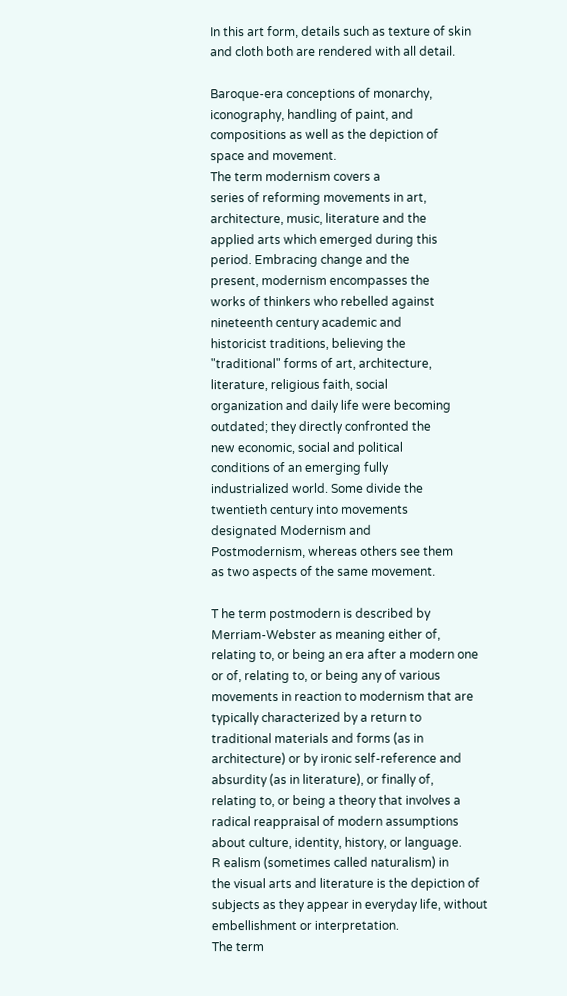In this art form, details such as texture of skin
and cloth both are rendered with all detail.

Baroque-era conceptions of monarchy,
iconography, handling of paint, and
compositions as well as the depiction of
space and movement.
The term modernism covers a
series of reforming movements in art,
architecture, music, literature and the
applied arts which emerged during this
period. Embracing change and the
present, modernism encompasses the
works of thinkers who rebelled against
nineteenth century academic and
historicist traditions, believing the
"traditional" forms of art, architecture,
literature, religious faith, social
organization and daily life were becoming
outdated; they directly confronted the
new economic, social and political
conditions of an emerging fully
industrialized world. Some divide the
twentieth century into movements
designated Modernism and
Postmodernism, whereas others see them
as two aspects of the same movement.

T he term postmodern is described by
Merriam-Webster as meaning either of,
relating to, or being an era after a modern one
or of, relating to, or being any of various
movements in reaction to modernism that are
typically characterized by a return to
traditional materials and forms (as in
architecture) or by ironic self-reference and
absurdity (as in literature), or finally of,
relating to, or being a theory that involves a
radical reappraisal of modern assumptions
about culture, identity, history, or language.
R ealism (sometimes called naturalism) in
the visual arts and literature is the depiction of
subjects as they appear in everyday life, without
embellishment or interpretation.
The term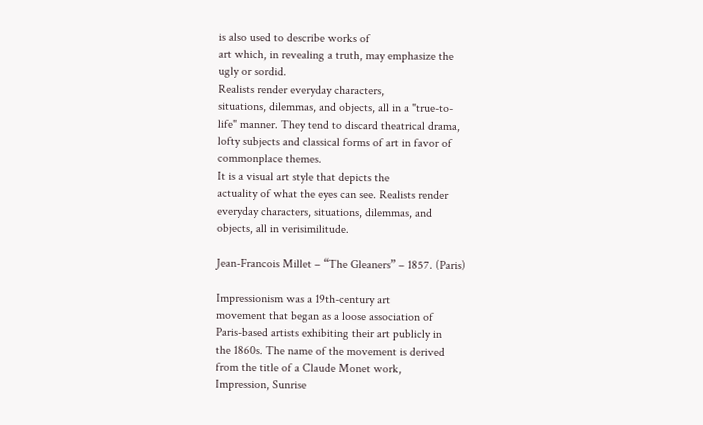is also used to describe works of
art which, in revealing a truth, may emphasize the
ugly or sordid.
Realists render everyday characters,
situations, dilemmas, and objects, all in a "true-to-
life" manner. They tend to discard theatrical drama,
lofty subjects and classical forms of art in favor of
commonplace themes.
It is a visual art style that depicts the
actuality of what the eyes can see. Realists render
everyday characters, situations, dilemmas, and
objects, all in verisimilitude.

Jean-Francois Millet – “The Gleaners” – 1857. (Paris)

Impressionism was a 19th-century art
movement that began as a loose association of
Paris-based artists exhibiting their art publicly in
the 1860s. The name of the movement is derived
from the title of a Claude Monet work,
Impression, Sunrise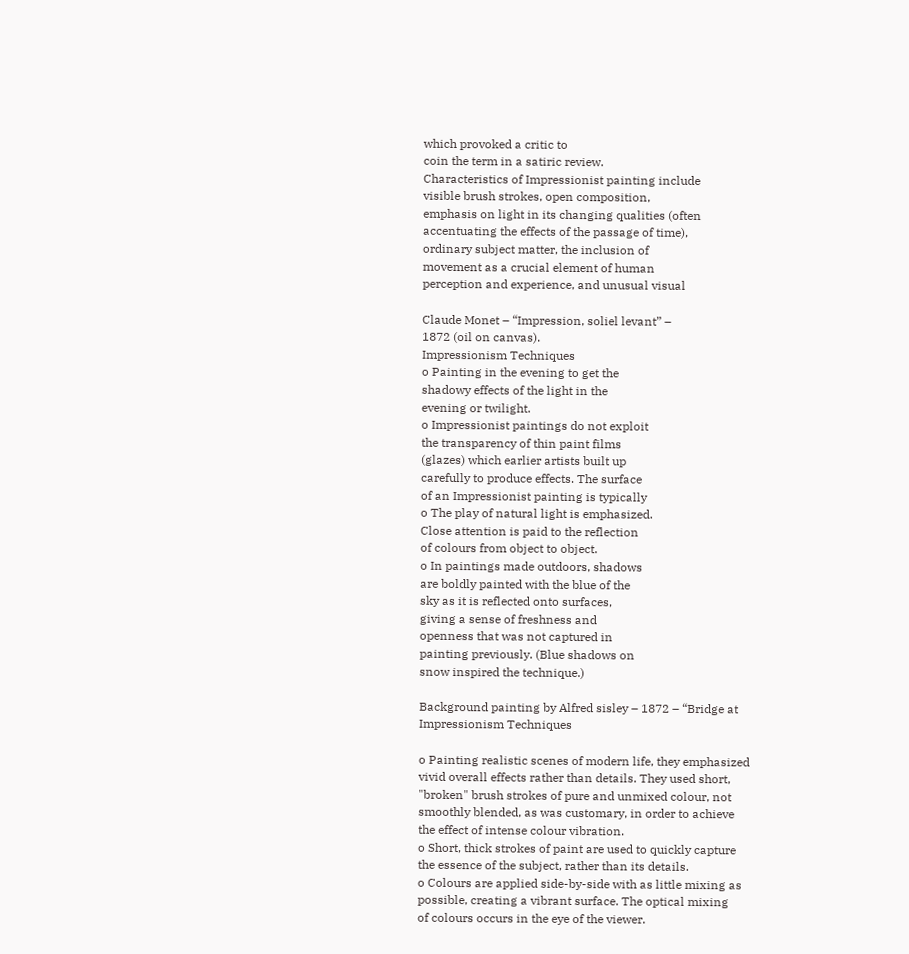which provoked a critic to
coin the term in a satiric review.
Characteristics of Impressionist painting include
visible brush strokes, open composition,
emphasis on light in its changing qualities (often
accentuating the effects of the passage of time),
ordinary subject matter, the inclusion of
movement as a crucial element of human
perception and experience, and unusual visual

Claude Monet – “Impression, soliel levant” –
1872 (oil on canvas).
Impressionism Techniques
o Painting in the evening to get the
shadowy effects of the light in the
evening or twilight.
o Impressionist paintings do not exploit
the transparency of thin paint films
(glazes) which earlier artists built up
carefully to produce effects. The surface
of an Impressionist painting is typically
o The play of natural light is emphasized.
Close attention is paid to the reflection
of colours from object to object.
o In paintings made outdoors, shadows
are boldly painted with the blue of the
sky as it is reflected onto surfaces,
giving a sense of freshness and
openness that was not captured in
painting previously. (Blue shadows on
snow inspired the technique.)

Background painting by Alfred sisley – 1872 – “Bridge at
Impressionism Techniques

o Painting realistic scenes of modern life, they emphasized
vivid overall effects rather than details. They used short,
"broken" brush strokes of pure and unmixed colour, not
smoothly blended, as was customary, in order to achieve
the effect of intense colour vibration.
o Short, thick strokes of paint are used to quickly capture
the essence of the subject, rather than its details.
o Colours are applied side-by-side with as little mixing as
possible, creating a vibrant surface. The optical mixing
of colours occurs in the eye of the viewer.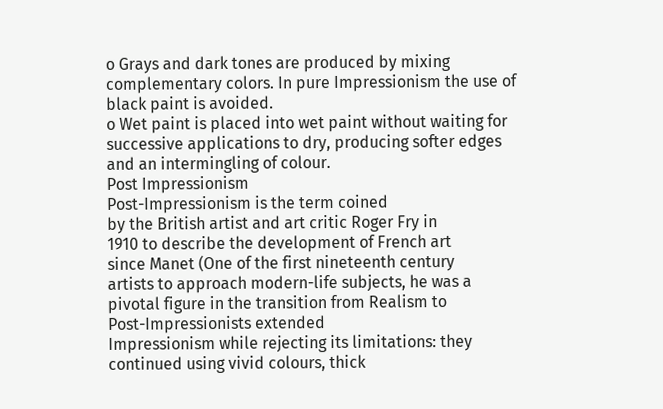o Grays and dark tones are produced by mixing
complementary colors. In pure Impressionism the use of
black paint is avoided.
o Wet paint is placed into wet paint without waiting for
successive applications to dry, producing softer edges
and an intermingling of colour.
Post Impressionism
Post-Impressionism is the term coined
by the British artist and art critic Roger Fry in
1910 to describe the development of French art
since Manet (One of the first nineteenth century
artists to approach modern-life subjects, he was a
pivotal figure in the transition from Realism to
Post-Impressionists extended
Impressionism while rejecting its limitations: they
continued using vivid colours, thick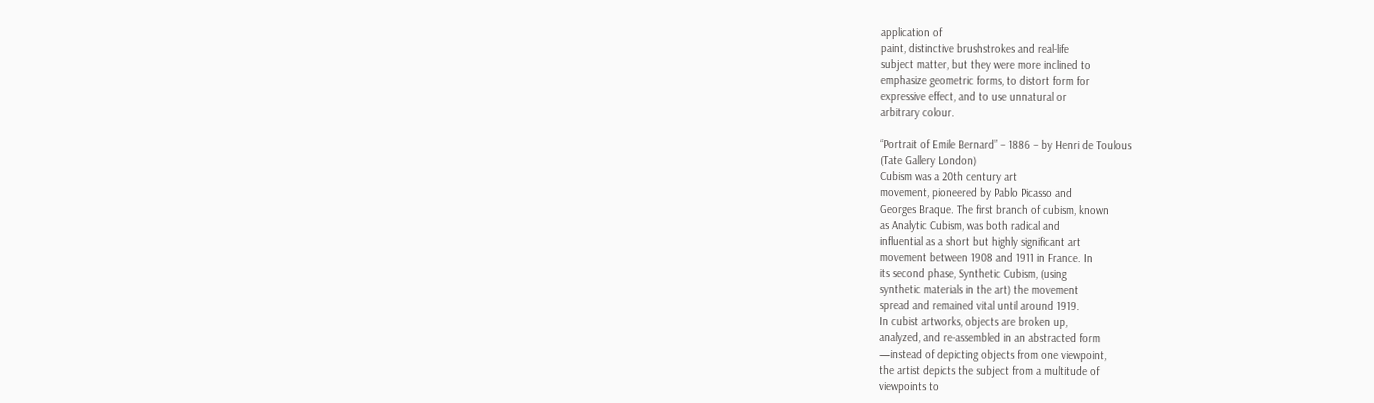application of
paint, distinctive brushstrokes and real-life
subject matter, but they were more inclined to
emphasize geometric forms, to distort form for
expressive effect, and to use unnatural or
arbitrary colour.

“Portrait of Emile Bernard” – 1886 – by Henri de Toulous
(Tate Gallery London)
Cubism was a 20th century art
movement, pioneered by Pablo Picasso and
Georges Braque. The first branch of cubism, known
as Analytic Cubism, was both radical and
influential as a short but highly significant art
movement between 1908 and 1911 in France. In
its second phase, Synthetic Cubism, (using
synthetic materials in the art) the movement
spread and remained vital until around 1919.
In cubist artworks, objects are broken up,
analyzed, and re-assembled in an abstracted form
—instead of depicting objects from one viewpoint,
the artist depicts the subject from a multitude of
viewpoints to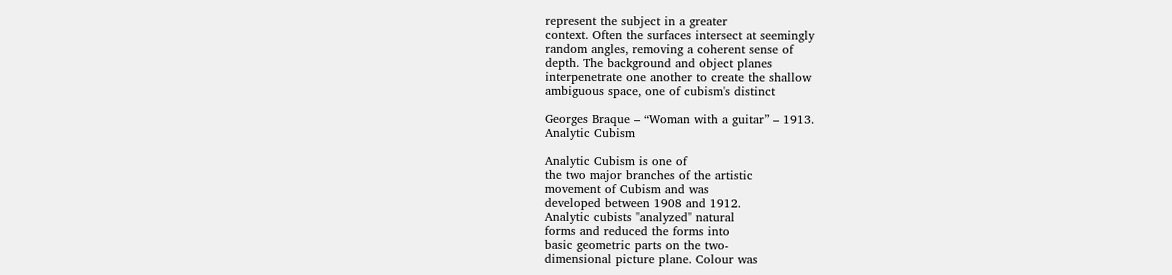represent the subject in a greater
context. Often the surfaces intersect at seemingly
random angles, removing a coherent sense of
depth. The background and object planes
interpenetrate one another to create the shallow
ambiguous space, one of cubism's distinct

Georges Braque – “Woman with a guitar” – 1913.
Analytic Cubism

Analytic Cubism is one of
the two major branches of the artistic
movement of Cubism and was
developed between 1908 and 1912.
Analytic cubists "analyzed" natural
forms and reduced the forms into
basic geometric parts on the two-
dimensional picture plane. Colour was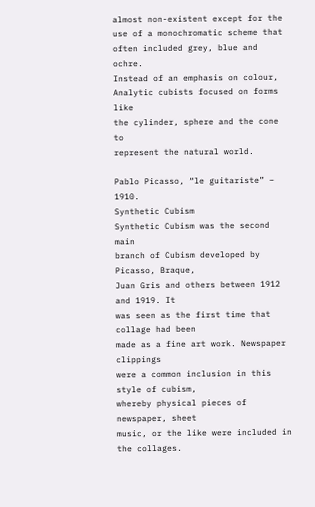almost non-existent except for the
use of a monochromatic scheme that
often included grey, blue and ochre.
Instead of an emphasis on colour,
Analytic cubists focused on forms like
the cylinder, sphere and the cone to
represent the natural world.

Pablo Picasso, “le guitariste” – 1910.
Synthetic Cubism
Synthetic Cubism was the second main
branch of Cubism developed by Picasso, Braque,
Juan Gris and others between 1912 and 1919. It
was seen as the first time that collage had been
made as a fine art work. Newspaper clippings
were a common inclusion in this style of cubism,
whereby physical pieces of newspaper, sheet
music, or the like were included in the collages.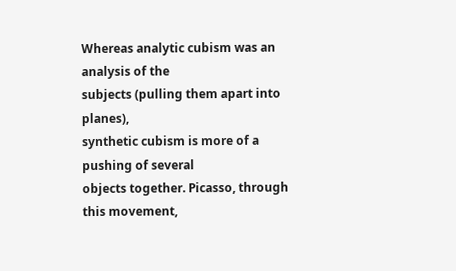Whereas analytic cubism was an analysis of the
subjects (pulling them apart into planes),
synthetic cubism is more of a pushing of several
objects together. Picasso, through this movement,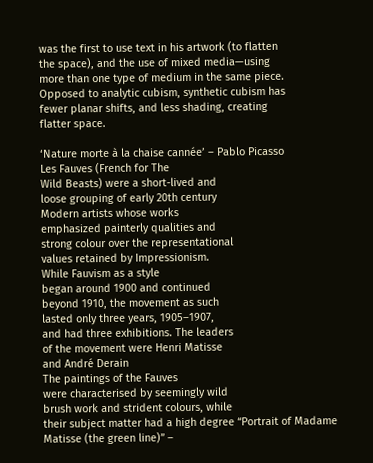was the first to use text in his artwork (to flatten
the space), and the use of mixed media—using
more than one type of medium in the same piece.
Opposed to analytic cubism, synthetic cubism has
fewer planar shifts, and less shading, creating
flatter space.

‘Nature morte à la chaise cannée’ – Pablo Picasso
Les Fauves (French for The
Wild Beasts) were a short-lived and
loose grouping of early 20th century
Modern artists whose works
emphasized painterly qualities and
strong colour over the representational
values retained by Impressionism.
While Fauvism as a style
began around 1900 and continued
beyond 1910, the movement as such
lasted only three years, 1905–1907,
and had three exhibitions. The leaders
of the movement were Henri Matisse
and André Derain
The paintings of the Fauves
were characterised by seemingly wild
brush work and strident colours, while
their subject matter had a high degree “Portrait of Madame Matisse (the green line)” –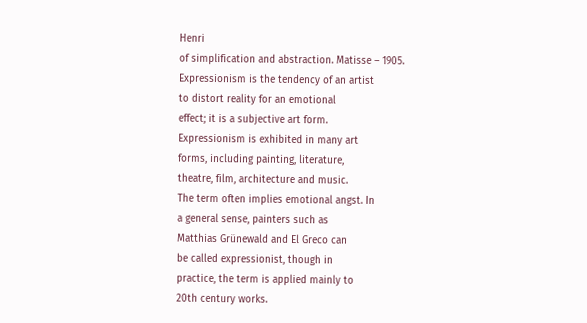Henri
of simplification and abstraction. Matisse – 1905.
Expressionism is the tendency of an artist
to distort reality for an emotional
effect; it is a subjective art form.
Expressionism is exhibited in many art
forms, including painting, literature,
theatre, film, architecture and music.
The term often implies emotional angst. In
a general sense, painters such as
Matthias Grünewald and El Greco can
be called expressionist, though in
practice, the term is applied mainly to
20th century works.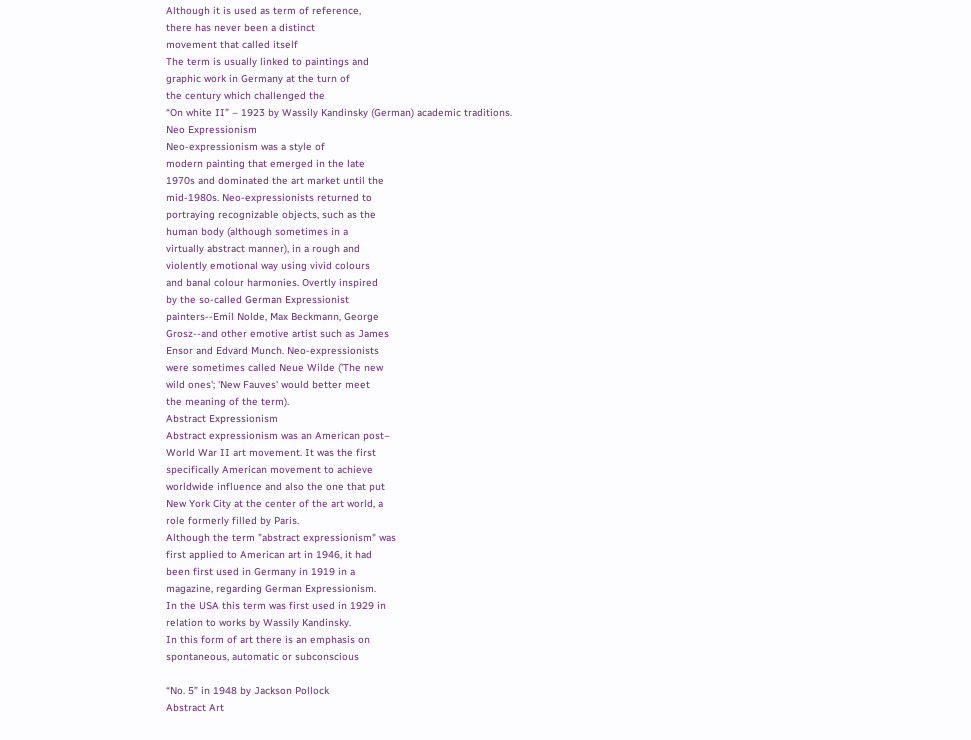Although it is used as term of reference,
there has never been a distinct
movement that called itself
The term is usually linked to paintings and
graphic work in Germany at the turn of
the century which challenged the
“On white II” – 1923 by Wassily Kandinsky (German) academic traditions.
Neo Expressionism
Neo-expressionism was a style of
modern painting that emerged in the late
1970s and dominated the art market until the
mid-1980s. Neo-expressionists returned to
portraying recognizable objects, such as the
human body (although sometimes in a
virtually abstract manner), in a rough and
violently emotional way using vivid colours
and banal colour harmonies. Overtly inspired
by the so-called German Expressionist
painters--Emil Nolde, Max Beckmann, George
Grosz--and other emotive artist such as James
Ensor and Edvard Munch. Neo-expressionists
were sometimes called Neue Wilde ('The new
wild ones'; 'New Fauves' would better meet
the meaning of the term).
Abstract Expressionism
Abstract expressionism was an American post–
World War II art movement. It was the first
specifically American movement to achieve
worldwide influence and also the one that put
New York City at the center of the art world, a
role formerly filled by Paris.
Although the term "abstract expressionism" was
first applied to American art in 1946, it had
been first used in Germany in 1919 in a
magazine, regarding German Expressionism.
In the USA this term was first used in 1929 in
relation to works by Wassily Kandinsky.
In this form of art there is an emphasis on
spontaneous, automatic or subconscious

“No. 5” in 1948 by Jackson Pollock
Abstract Art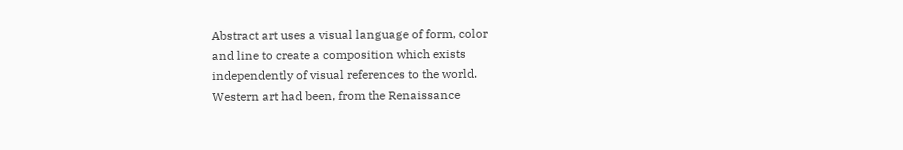Abstract art uses a visual language of form, color
and line to create a composition which exists
independently of visual references to the world.
Western art had been, from the Renaissance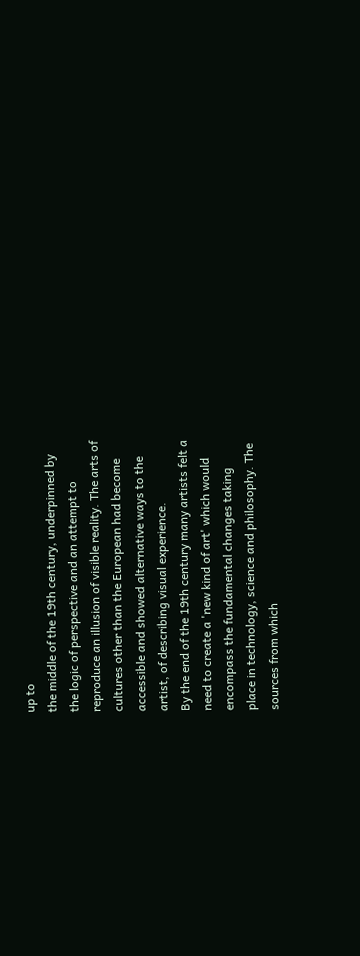up to
the middle of the 19th century, underpinned by
the logic of perspective and an attempt to
reproduce an illusion of visible reality. The arts of
cultures other than the European had become
accessible and showed alternative ways to the
artist, of describing visual experience.
By the end of the 19th century many artists felt a
need to create a 'new kind of art' which would
encompass the fundamental changes taking
place in technology, science and philosophy. The
sources from which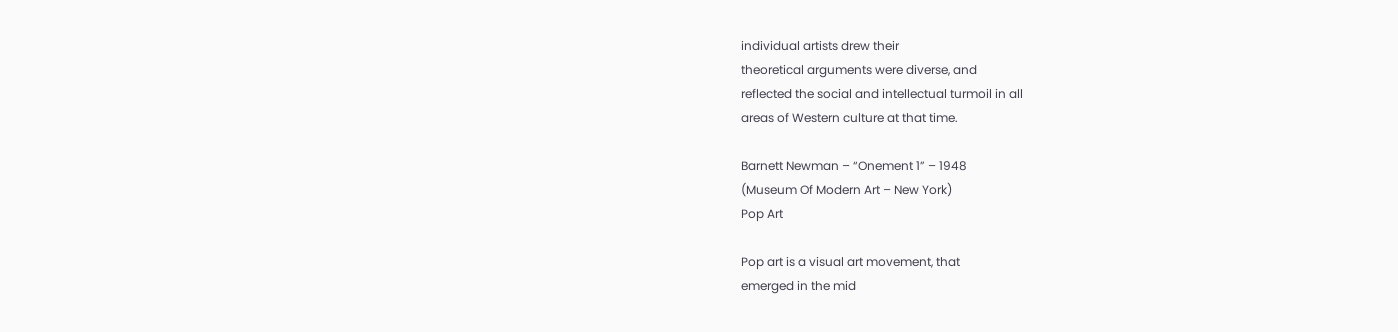individual artists drew their
theoretical arguments were diverse, and
reflected the social and intellectual turmoil in all
areas of Western culture at that time.

Barnett Newman – “Onement 1” – 1948
(Museum Of Modern Art – New York)
Pop Art

Pop art is a visual art movement, that
emerged in the mid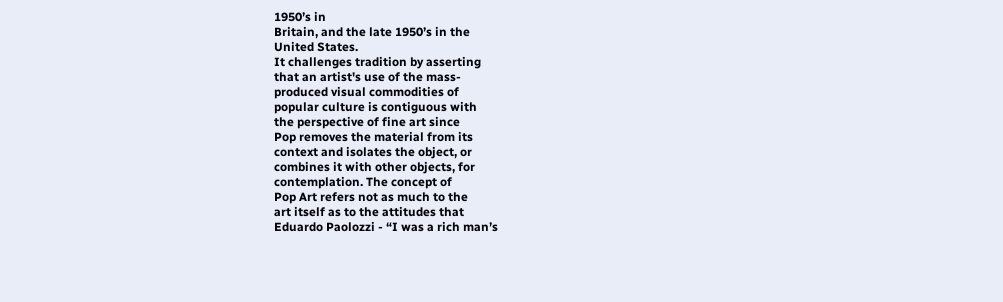1950’s in
Britain, and the late 1950’s in the
United States.
It challenges tradition by asserting
that an artist's use of the mass-
produced visual commodities of
popular culture is contiguous with
the perspective of fine art since
Pop removes the material from its
context and isolates the object, or
combines it with other objects, for
contemplation. The concept of
Pop Art refers not as much to the
art itself as to the attitudes that
Eduardo Paolozzi - “I was a rich man’s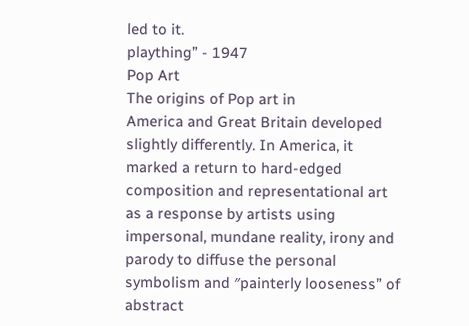led to it.
plaything” - 1947
Pop Art
The origins of Pop art in
America and Great Britain developed
slightly differently. In America, it
marked a return to hard-edged
composition and representational art
as a response by artists using
impersonal, mundane reality, irony and
parody to diffuse the personal
symbolism and ″painterly looseness” of
abstract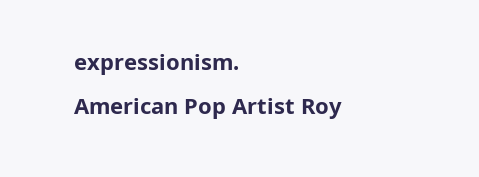expressionism.
American Pop Artist Roy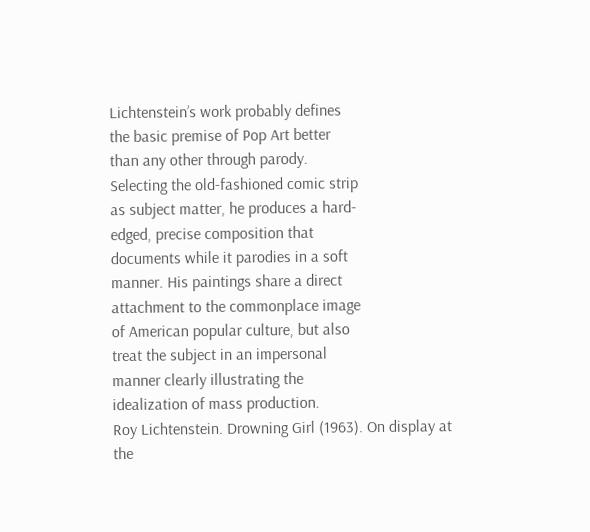Lichtenstein’s work probably defines
the basic premise of Pop Art better
than any other through parody.
Selecting the old-fashioned comic strip
as subject matter, he produces a hard-
edged, precise composition that
documents while it parodies in a soft
manner. His paintings share a direct
attachment to the commonplace image
of American popular culture, but also
treat the subject in an impersonal
manner clearly illustrating the
idealization of mass production.
Roy Lichtenstein. Drowning Girl (1963). On display at
the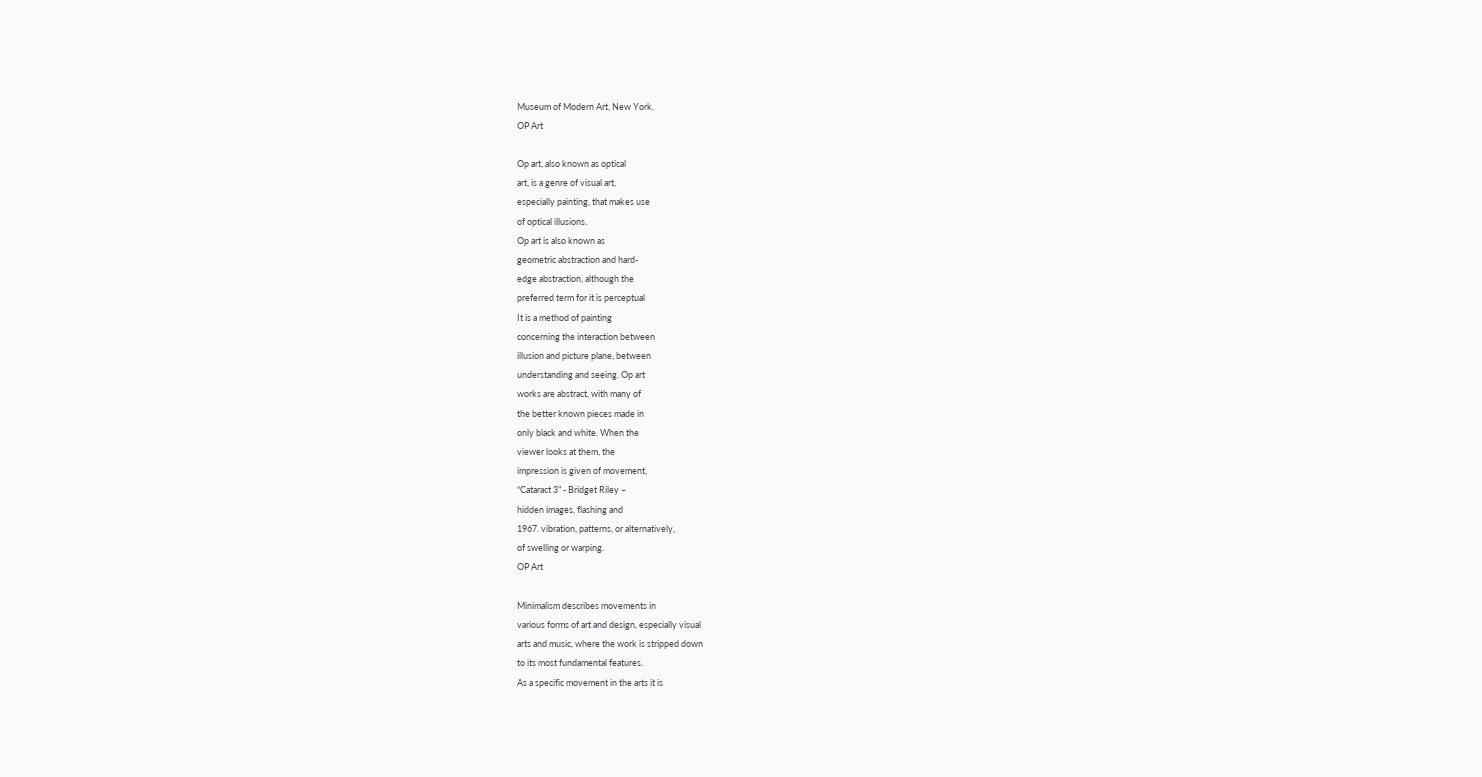Museum of Modern Art, New York.
OP Art

Op art, also known as optical
art, is a genre of visual art,
especially painting, that makes use
of optical illusions.
Op art is also known as
geometric abstraction and hard-
edge abstraction, although the
preferred term for it is perceptual
It is a method of painting
concerning the interaction between
illusion and picture plane, between
understanding and seeing. Op art
works are abstract, with many of
the better known pieces made in
only black and white. When the
viewer looks at them, the
impression is given of movement,
“Cataract 3” - Bridget Riley –
hidden images, flashing and
1967. vibration, patterns, or alternatively,
of swelling or warping.
OP Art

Minimalism describes movements in
various forms of art and design, especially visual
arts and music, where the work is stripped down
to its most fundamental features.
As a specific movement in the arts it is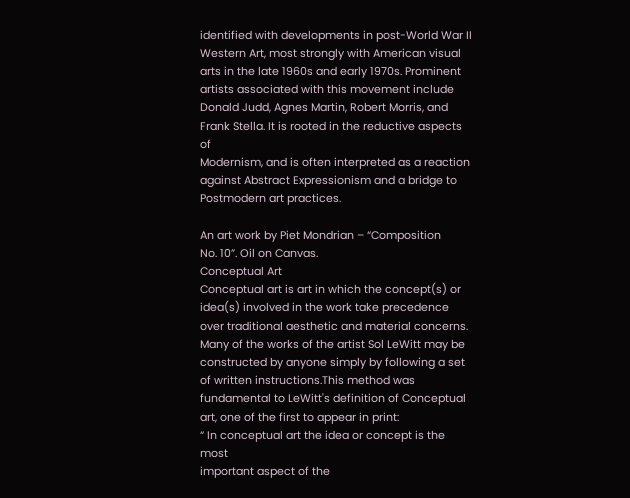identified with developments in post-World War II
Western Art, most strongly with American visual
arts in the late 1960s and early 1970s. Prominent
artists associated with this movement include
Donald Judd, Agnes Martin, Robert Morris, and
Frank Stella. It is rooted in the reductive aspects of
Modernism, and is often interpreted as a reaction
against Abstract Expressionism and a bridge to
Postmodern art practices.

An art work by Piet Mondrian – “Composition
No. 10”. Oil on Canvas.
Conceptual Art
Conceptual art is art in which the concept(s) or
idea(s) involved in the work take precedence
over traditional aesthetic and material concerns.
Many of the works of the artist Sol LeWitt may be
constructed by anyone simply by following a set
of written instructions.This method was
fundamental to LeWitt's definition of Conceptual
art, one of the first to appear in print:
“ In conceptual art the idea or concept is the most
important aspect of the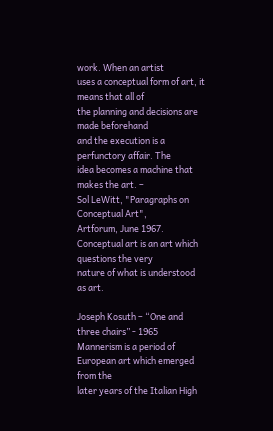work. When an artist
uses a conceptual form of art, it means that all of
the planning and decisions are made beforehand
and the execution is a perfunctory affair. The
idea becomes a machine that makes the art. –
Sol LeWitt, "Paragraphs on Conceptual Art",
Artforum, June 1967.
Conceptual art is an art which questions the very
nature of what is understood as art.

Joseph Kosuth – “One and three chairs” - 1965
Mannerism is a period of
European art which emerged from the
later years of the Italian High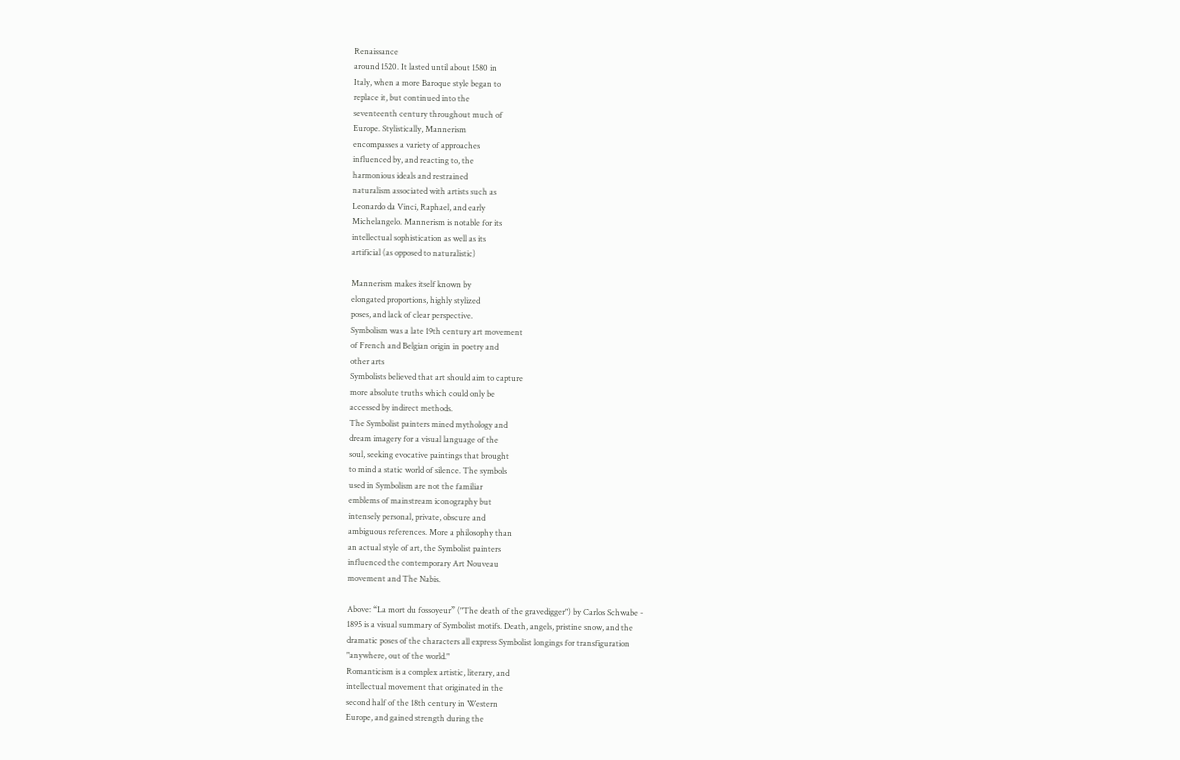Renaissance
around 1520. It lasted until about 1580 in
Italy, when a more Baroque style began to
replace it, but continued into the
seventeenth century throughout much of
Europe. Stylistically, Mannerism
encompasses a variety of approaches
influenced by, and reacting to, the
harmonious ideals and restrained
naturalism associated with artists such as
Leonardo da Vinci, Raphael, and early
Michelangelo. Mannerism is notable for its
intellectual sophistication as well as its
artificial (as opposed to naturalistic)

Mannerism makes itself known by
elongated proportions, highly stylized
poses, and lack of clear perspective.
Symbolism was a late 19th century art movement
of French and Belgian origin in poetry and
other arts
Symbolists believed that art should aim to capture
more absolute truths which could only be
accessed by indirect methods.
The Symbolist painters mined mythology and
dream imagery for a visual language of the
soul, seeking evocative paintings that brought
to mind a static world of silence. The symbols
used in Symbolism are not the familiar
emblems of mainstream iconography but
intensely personal, private, obscure and
ambiguous references. More a philosophy than
an actual style of art, the Symbolist painters
influenced the contemporary Art Nouveau
movement and The Nabis.

Above: “La mort du fossoyeur” ("The death of the gravedigger") by Carlos Schwabe -
1895 is a visual summary of Symbolist motifs. Death, angels, pristine snow, and the
dramatic poses of the characters all express Symbolist longings for transfiguration
"anywhere, out of the world."
Romanticism is a complex artistic, literary, and
intellectual movement that originated in the
second half of the 18th century in Western
Europe, and gained strength during the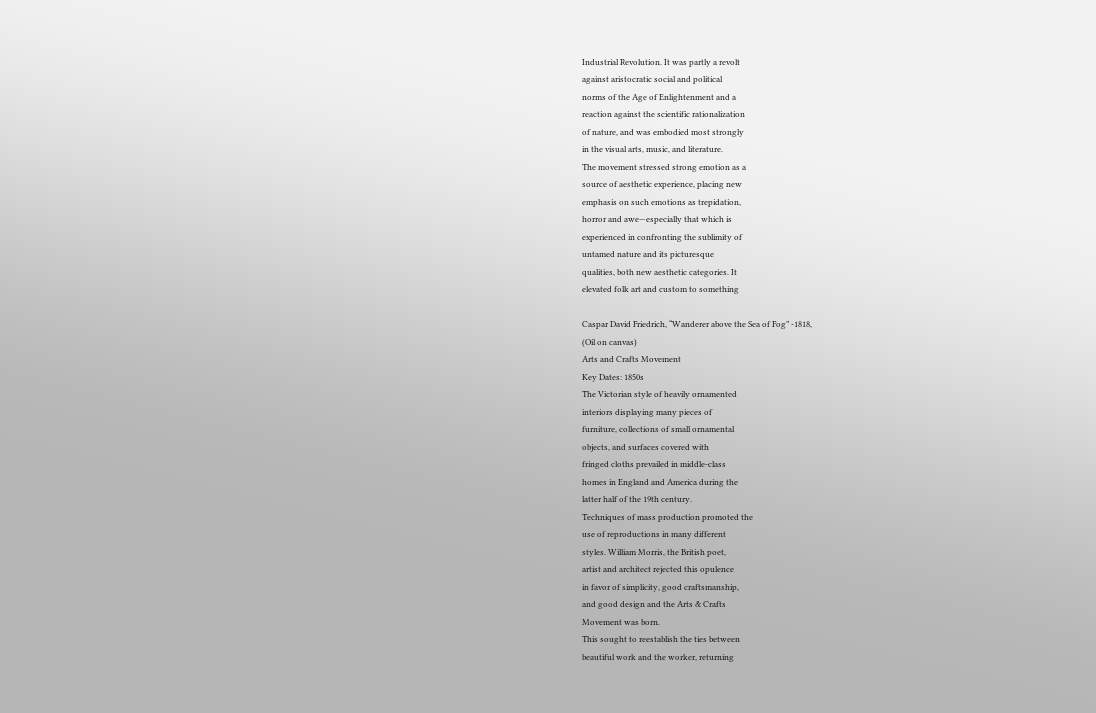Industrial Revolution. It was partly a revolt
against aristocratic social and political
norms of the Age of Enlightenment and a
reaction against the scientific rationalization
of nature, and was embodied most strongly
in the visual arts, music, and literature.
The movement stressed strong emotion as a
source of aesthetic experience, placing new
emphasis on such emotions as trepidation,
horror and awe—especially that which is
experienced in confronting the sublimity of
untamed nature and its picturesque
qualities, both new aesthetic categories. It
elevated folk art and custom to something

Caspar David Friedrich, “Wanderer above the Sea of Fog” -1818,
(Oil on canvas)
Arts and Crafts Movement
Key Dates: 1850s
The Victorian style of heavily ornamented
interiors displaying many pieces of
furniture, collections of small ornamental
objects, and surfaces covered with
fringed cloths prevailed in middle-class
homes in England and America during the
latter half of the 19th century.
Techniques of mass production promoted the
use of reproductions in many different
styles. William Morris, the British poet,
artist and architect rejected this opulence
in favor of simplicity, good craftsmanship,
and good design and the Arts & Crafts
Movement was born.
This sought to reestablish the ties between
beautiful work and the worker, returning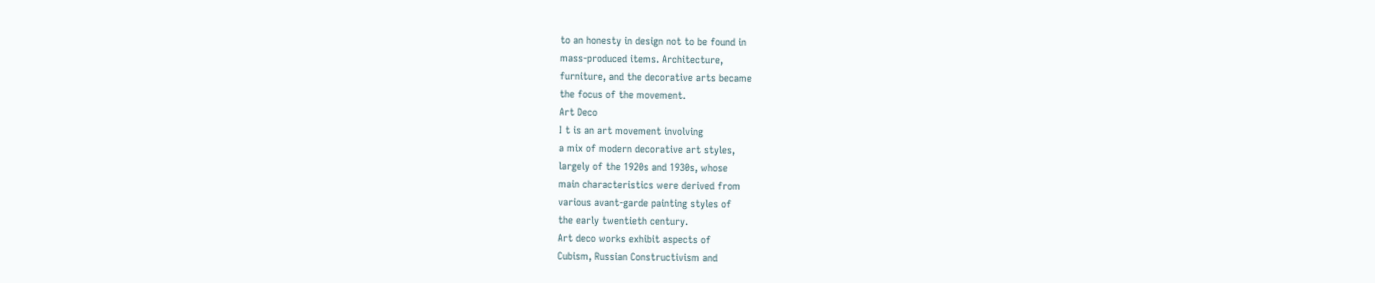to an honesty in design not to be found in
mass-produced items. Architecture,
furniture, and the decorative arts became
the focus of the movement.
Art Deco
I t is an art movement involving
a mix of modern decorative art styles,
largely of the 1920s and 1930s, whose
main characteristics were derived from
various avant-garde painting styles of
the early twentieth century.
Art deco works exhibit aspects of
Cubism, Russian Constructivism and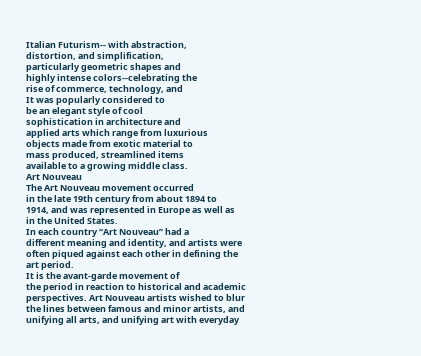Italian Futurism-- with abstraction,
distortion, and simplification,
particularly geometric shapes and
highly intense colors--celebrating the
rise of commerce, technology, and
It was popularly considered to
be an elegant style of cool
sophistication in architecture and
applied arts which range from luxurious
objects made from exotic material to
mass produced, streamlined items
available to a growing middle class.
Art Nouveau
The Art Nouveau movement occurred
in the late 19th century from about 1894 to
1914, and was represented in Europe as well as
in the United States.
In each country “Art Nouveau” had a
different meaning and identity, and artists were
often piqued against each other in defining the
art period.
It is the avant-garde movement of
the period in reaction to historical and academic
perspectives. Art Nouveau artists wished to blur
the lines between famous and minor artists, and
unifying all arts, and unifying art with everyday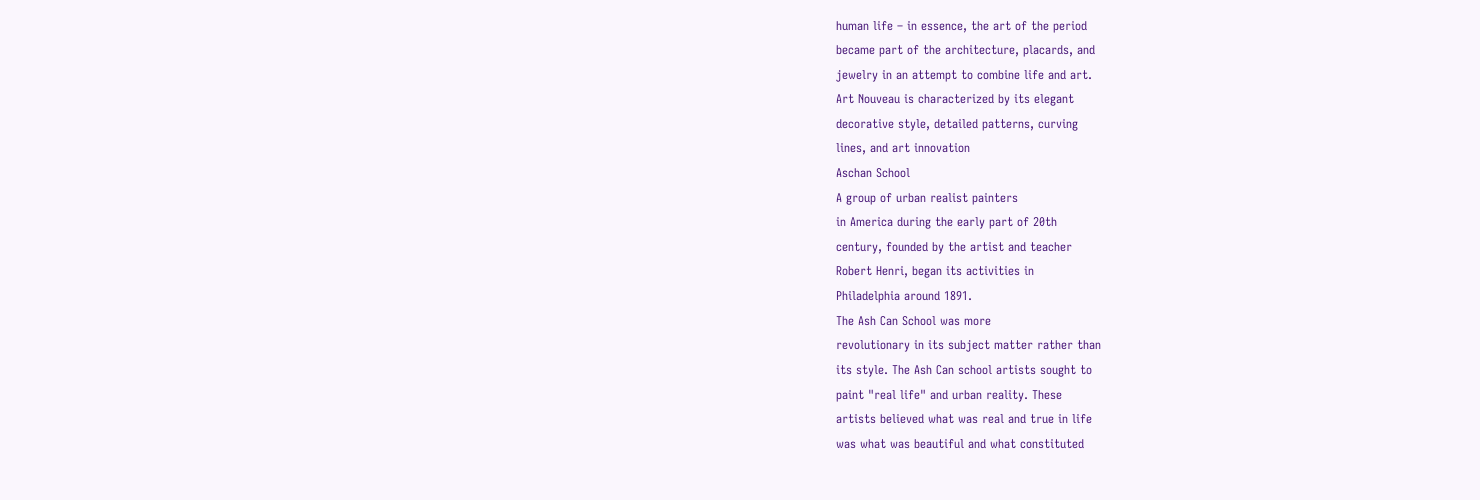human life – in essence, the art of the period
became part of the architecture, placards, and
jewelry in an attempt to combine life and art.
Art Nouveau is characterized by its elegant
decorative style, detailed patterns, curving
lines, and art innovation
Aschan School
A group of urban realist painters
in America during the early part of 20th
century, founded by the artist and teacher
Robert Henri, began its activities in
Philadelphia around 1891.
The Ash Can School was more
revolutionary in its subject matter rather than
its style. The Ash Can school artists sought to
paint "real life" and urban reality. These
artists believed what was real and true in life
was what was beautiful and what constituted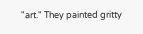"art." They painted gritty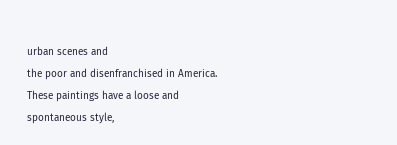urban scenes and
the poor and disenfranchised in America.
These paintings have a loose and
spontaneous style,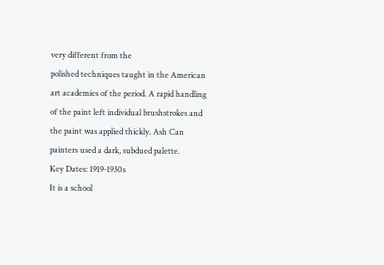very different from the
polished techniques taught in the American
art academies of the period. A rapid handling
of the paint left individual brushstrokes and
the paint was applied thickly. Ash Can
painters used a dark, subdued palette.
Key Dates: 1919-1930s
It is a school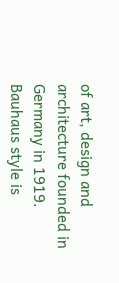of art, design and
architecture founded in Germany in 1919.
Bauhaus style is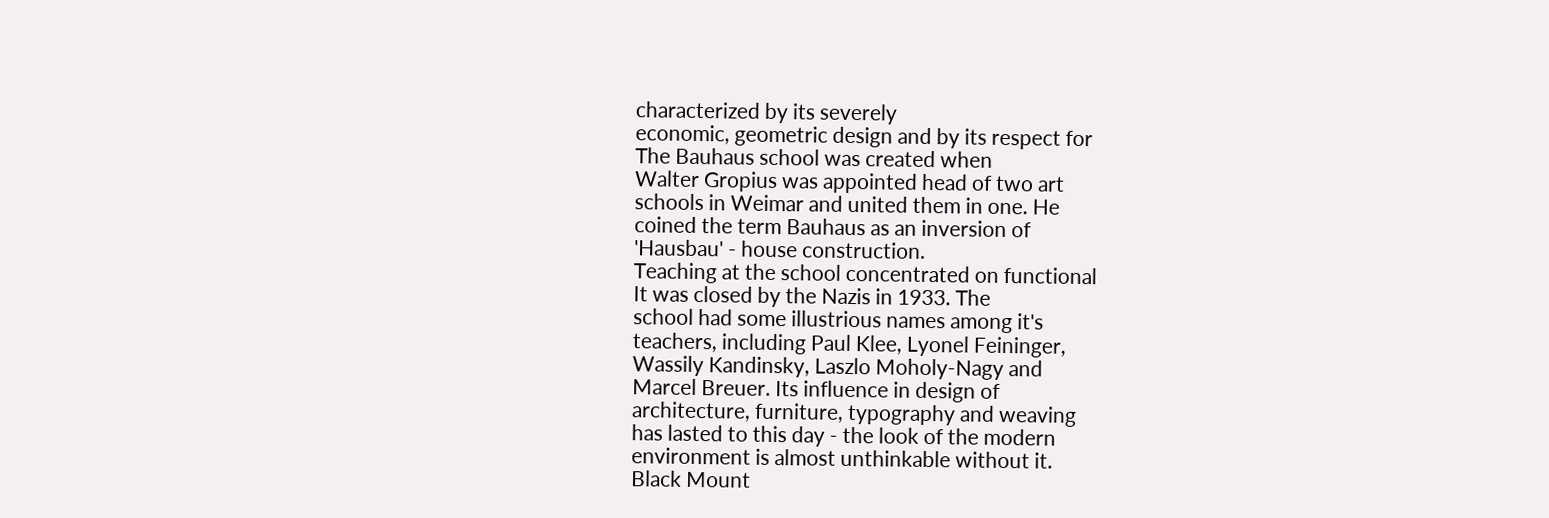characterized by its severely
economic, geometric design and by its respect for
The Bauhaus school was created when
Walter Gropius was appointed head of two art
schools in Weimar and united them in one. He
coined the term Bauhaus as an inversion of
'Hausbau' - house construction.
Teaching at the school concentrated on functional
It was closed by the Nazis in 1933. The
school had some illustrious names among it's
teachers, including Paul Klee, Lyonel Feininger,
Wassily Kandinsky, Laszlo Moholy-Nagy and
Marcel Breuer. Its influence in design of
architecture, furniture, typography and weaving
has lasted to this day - the look of the modern
environment is almost unthinkable without it.
Black Mount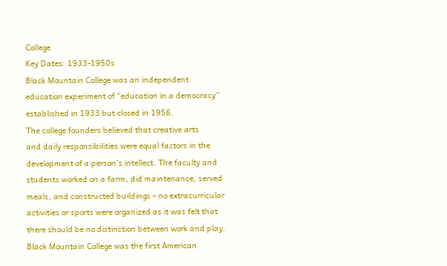College
Key Dates: 1933-1950s
Black Mountain College was an independent
education experiment of “education in a democracy”
established in 1933 but closed in 1956.
The college founders believed that creative arts
and daily responsibilities were equal factors in the
development of a person’s intellect. The faculty and
students worked on a farm, did maintenance, served
meals, and constructed buildings – no extracurricular
activities or sports were organized as it was felt that
there should be no distinction between work and play.
Black Mountain College was the first American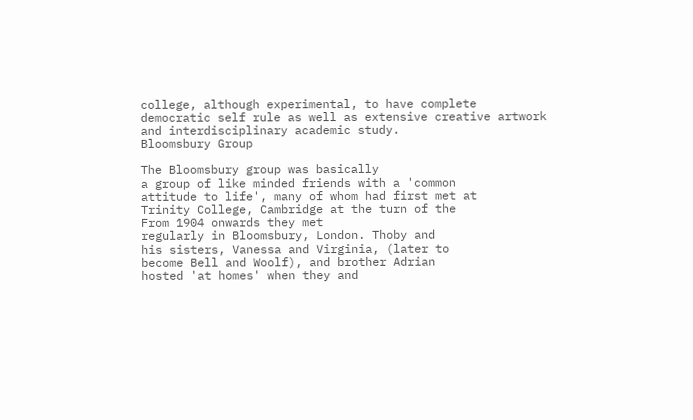college, although experimental, to have complete
democratic self rule as well as extensive creative artwork
and interdisciplinary academic study.
Bloomsbury Group

The Bloomsbury group was basically
a group of like minded friends with a 'common
attitude to life', many of whom had first met at
Trinity College, Cambridge at the turn of the
From 1904 onwards they met
regularly in Bloomsbury, London. Thoby and
his sisters, Vanessa and Virginia, (later to
become Bell and Woolf), and brother Adrian
hosted 'at homes' when they and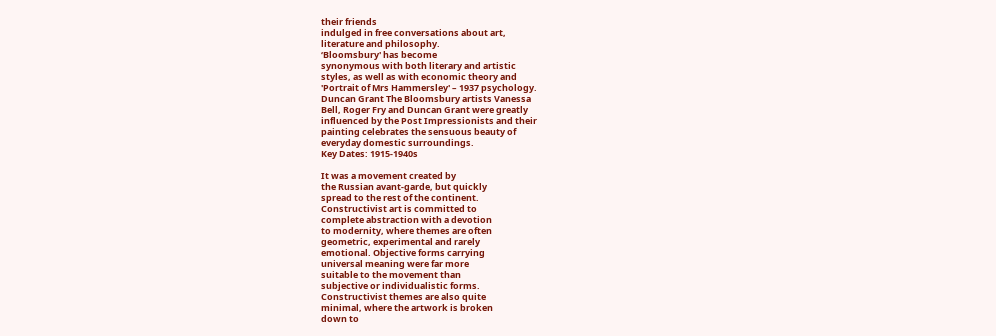their friends
indulged in free conversations about art,
literature and philosophy.
‘Bloomsbury' has become
synonymous with both literary and artistic
styles, as well as with economic theory and
'Portrait of Mrs Hammersley' – 1937 psychology.
Duncan Grant The Bloomsbury artists Vanessa
Bell, Roger Fry and Duncan Grant were greatly
influenced by the Post Impressionists and their
painting celebrates the sensuous beauty of
everyday domestic surroundings.
Key Dates: 1915-1940s

It was a movement created by
the Russian avant-garde, but quickly
spread to the rest of the continent.
Constructivist art is committed to
complete abstraction with a devotion
to modernity, where themes are often
geometric, experimental and rarely
emotional. Objective forms carrying
universal meaning were far more
suitable to the movement than
subjective or individualistic forms.
Constructivist themes are also quite
minimal, where the artwork is broken
down to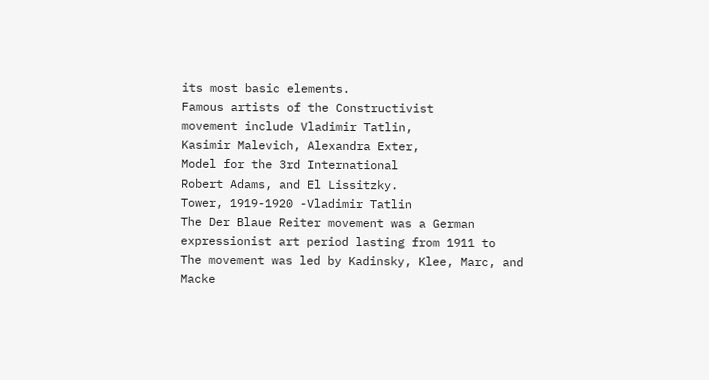its most basic elements.
Famous artists of the Constructivist
movement include Vladimir Tatlin,
Kasimir Malevich, Alexandra Exter,
Model for the 3rd International
Robert Adams, and El Lissitzky.
Tower, 1919-1920 -Vladimir Tatlin
The Der Blaue Reiter movement was a German
expressionist art period lasting from 1911 to
The movement was led by Kadinsky, Klee, Marc, and
Macke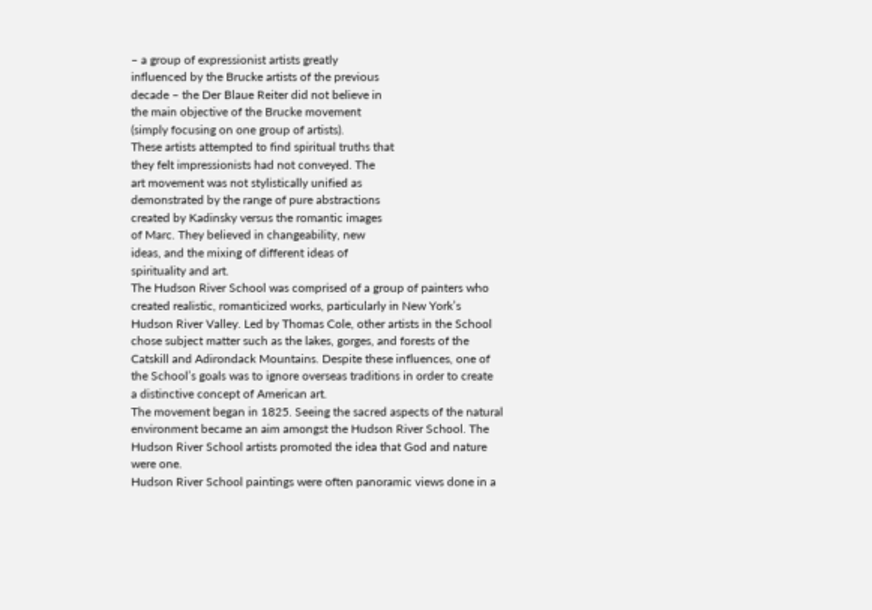– a group of expressionist artists greatly
influenced by the Brucke artists of the previous
decade – the Der Blaue Reiter did not believe in
the main objective of the Brucke movement
(simply focusing on one group of artists).
These artists attempted to find spiritual truths that
they felt impressionists had not conveyed. The
art movement was not stylistically unified as
demonstrated by the range of pure abstractions
created by Kadinsky versus the romantic images
of Marc. They believed in changeability, new
ideas, and the mixing of different ideas of
spirituality and art.
The Hudson River School was comprised of a group of painters who
created realistic, romanticized works, particularly in New York’s
Hudson River Valley. Led by Thomas Cole, other artists in the School
chose subject matter such as the lakes, gorges, and forests of the
Catskill and Adirondack Mountains. Despite these influences, one of
the School’s goals was to ignore overseas traditions in order to create
a distinctive concept of American art.
The movement began in 1825. Seeing the sacred aspects of the natural
environment became an aim amongst the Hudson River School. The
Hudson River School artists promoted the idea that God and nature
were one.
Hudson River School paintings were often panoramic views done in a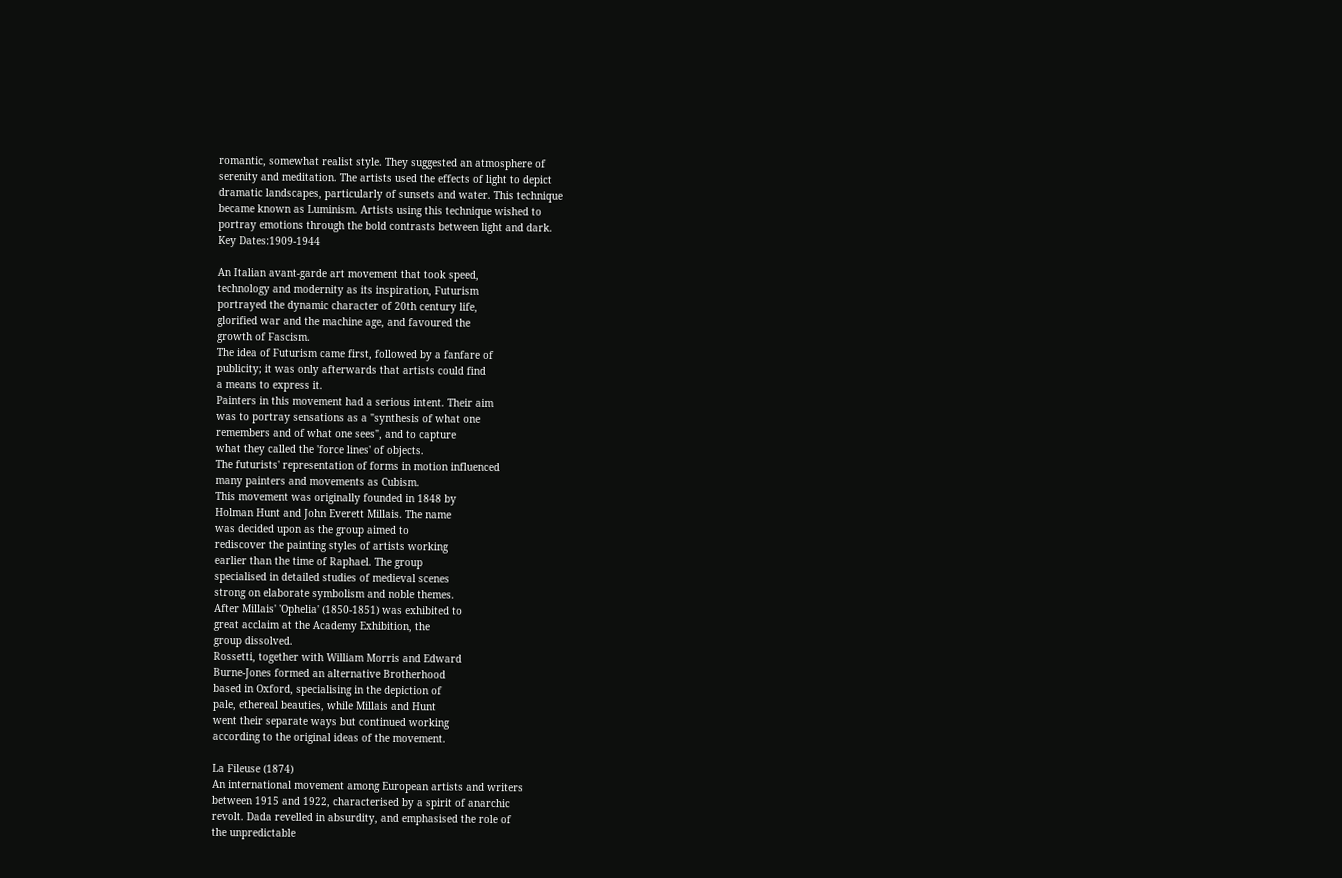romantic, somewhat realist style. They suggested an atmosphere of
serenity and meditation. The artists used the effects of light to depict
dramatic landscapes, particularly of sunsets and water. This technique
became known as Luminism. Artists using this technique wished to
portray emotions through the bold contrasts between light and dark.
Key Dates:1909-1944

An Italian avant-garde art movement that took speed,
technology and modernity as its inspiration, Futurism
portrayed the dynamic character of 20th century life,
glorified war and the machine age, and favoured the
growth of Fascism.
The idea of Futurism came first, followed by a fanfare of
publicity; it was only afterwards that artists could find
a means to express it.
Painters in this movement had a serious intent. Their aim
was to portray sensations as a "synthesis of what one
remembers and of what one sees", and to capture
what they called the 'force lines' of objects.
The futurists' representation of forms in motion influenced
many painters and movements as Cubism.
This movement was originally founded in 1848 by
Holman Hunt and John Everett Millais. The name
was decided upon as the group aimed to
rediscover the painting styles of artists working
earlier than the time of Raphael. The group
specialised in detailed studies of medieval scenes
strong on elaborate symbolism and noble themes.
After Millais' 'Ophelia' (1850-1851) was exhibited to
great acclaim at the Academy Exhibition, the
group dissolved.
Rossetti, together with William Morris and Edward
Burne-Jones formed an alternative Brotherhood
based in Oxford, specialising in the depiction of
pale, ethereal beauties, while Millais and Hunt
went their separate ways but continued working
according to the original ideas of the movement.

La Fileuse (1874)
An international movement among European artists and writers
between 1915 and 1922, characterised by a spirit of anarchic
revolt. Dada revelled in absurdity, and emphasised the role of
the unpredictable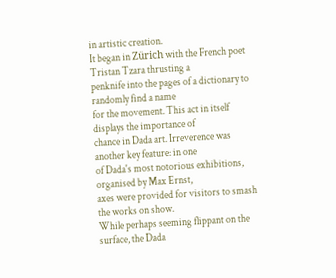in artistic creation.
It began in Zürich with the French poet Tristan Tzara thrusting a
penknife into the pages of a dictionary to randomly find a name
for the movement. This act in itself displays the importance of
chance in Dada art. Irreverence was another key feature: in one
of Dada's most notorious exhibitions, organised by Max Ernst,
axes were provided for visitors to smash the works on show.
While perhaps seeming flippant on the surface, the Dada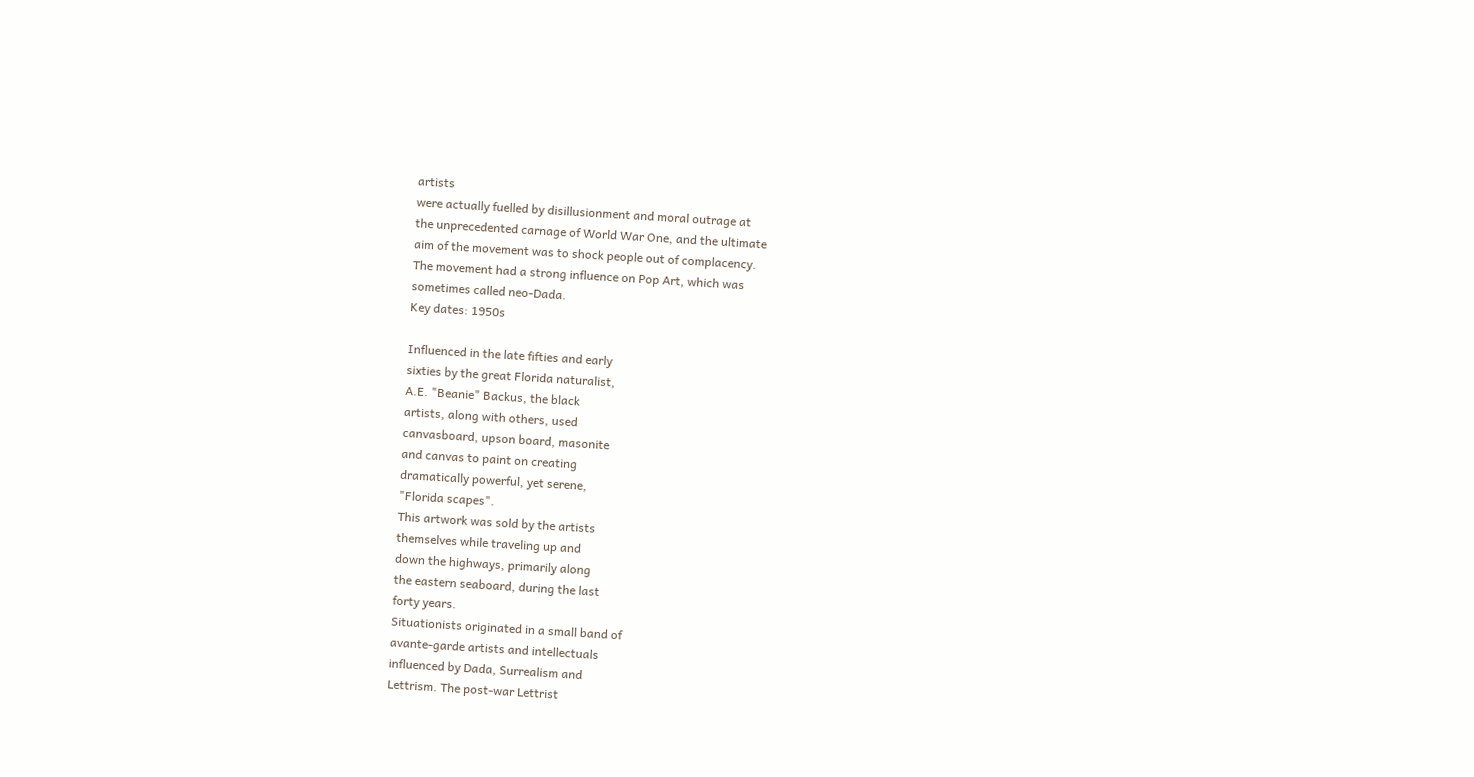artists
were actually fuelled by disillusionment and moral outrage at
the unprecedented carnage of World War One, and the ultimate
aim of the movement was to shock people out of complacency.
The movement had a strong influence on Pop Art, which was
sometimes called neo-Dada.
Key dates: 1950s

Influenced in the late fifties and early
sixties by the great Florida naturalist,
A.E. "Beanie" Backus, the black
artists, along with others, used
canvasboard, upson board, masonite
and canvas to paint on creating
dramatically powerful, yet serene,
"Florida scapes".
This artwork was sold by the artists
themselves while traveling up and
down the highways, primarily along
the eastern seaboard, during the last
forty years.
Situationists originated in a small band of
avante-garde artists and intellectuals
influenced by Dada, Surrealism and
Lettrism. The post-war Lettrist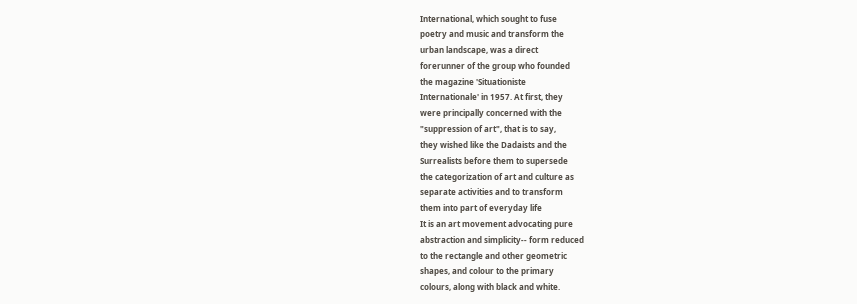International, which sought to fuse
poetry and music and transform the
urban landscape, was a direct
forerunner of the group who founded
the magazine 'Situationiste
Internationale' in 1957. At first, they
were principally concerned with the
"suppression of art", that is to say,
they wished like the Dadaists and the
Surrealists before them to supersede
the categorization of art and culture as
separate activities and to transform
them into part of everyday life
It is an art movement advocating pure
abstraction and simplicity-- form reduced
to the rectangle and other geometric
shapes, and colour to the primary
colours, along with black and white.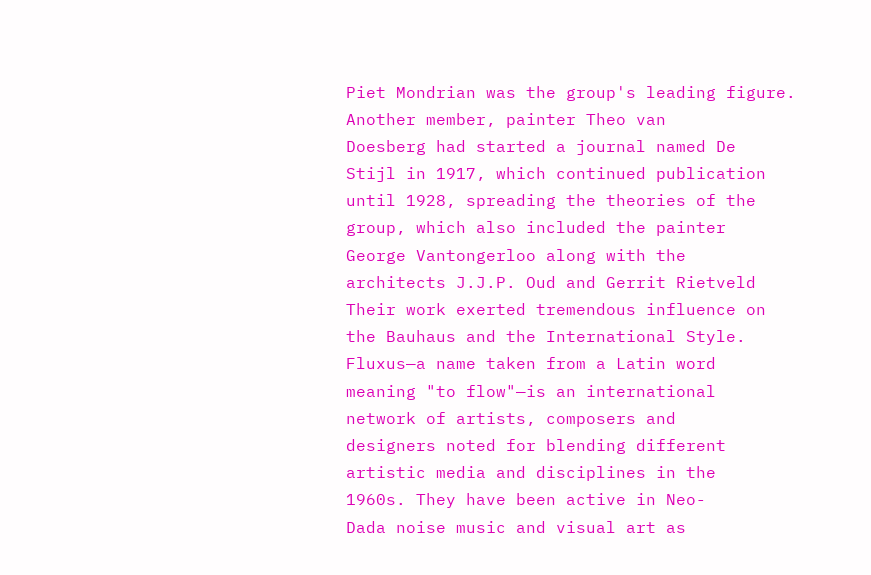Piet Mondrian was the group's leading figure.
Another member, painter Theo van
Doesberg had started a journal named De
Stijl in 1917, which continued publication
until 1928, spreading the theories of the
group, which also included the painter
George Vantongerloo along with the
architects J.J.P. Oud and Gerrit Rietveld
Their work exerted tremendous influence on
the Bauhaus and the International Style.
Fluxus—a name taken from a Latin word
meaning "to flow"—is an international
network of artists, composers and
designers noted for blending different
artistic media and disciplines in the
1960s. They have been active in Neo-
Dada noise music and visual art as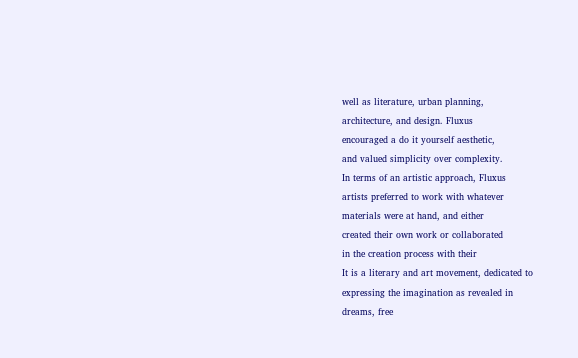well as literature, urban planning,
architecture, and design. Fluxus
encouraged a do it yourself aesthetic,
and valued simplicity over complexity.
In terms of an artistic approach, Fluxus
artists preferred to work with whatever
materials were at hand, and either
created their own work or collaborated
in the creation process with their
It is a literary and art movement, dedicated to
expressing the imagination as revealed in
dreams, free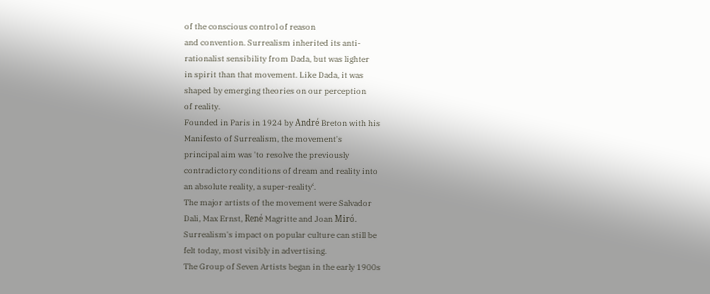of the conscious control of reason
and convention. Surrealism inherited its anti-
rationalist sensibility from Dada, but was lighter
in spirit than that movement. Like Dada, it was
shaped by emerging theories on our perception
of reality.
Founded in Paris in 1924 by André Breton with his
Manifesto of Surrealism, the movement's
principal aim was 'to resolve the previously
contradictory conditions of dream and reality into
an absolute reality, a super-reality‘.
The major artists of the movement were Salvador
Dali, Max Ernst, René Magritte and Joan Miró.
Surrealism's impact on popular culture can still be
felt today, most visibly in advertising.
The Group of Seven Artists began in the early 1900s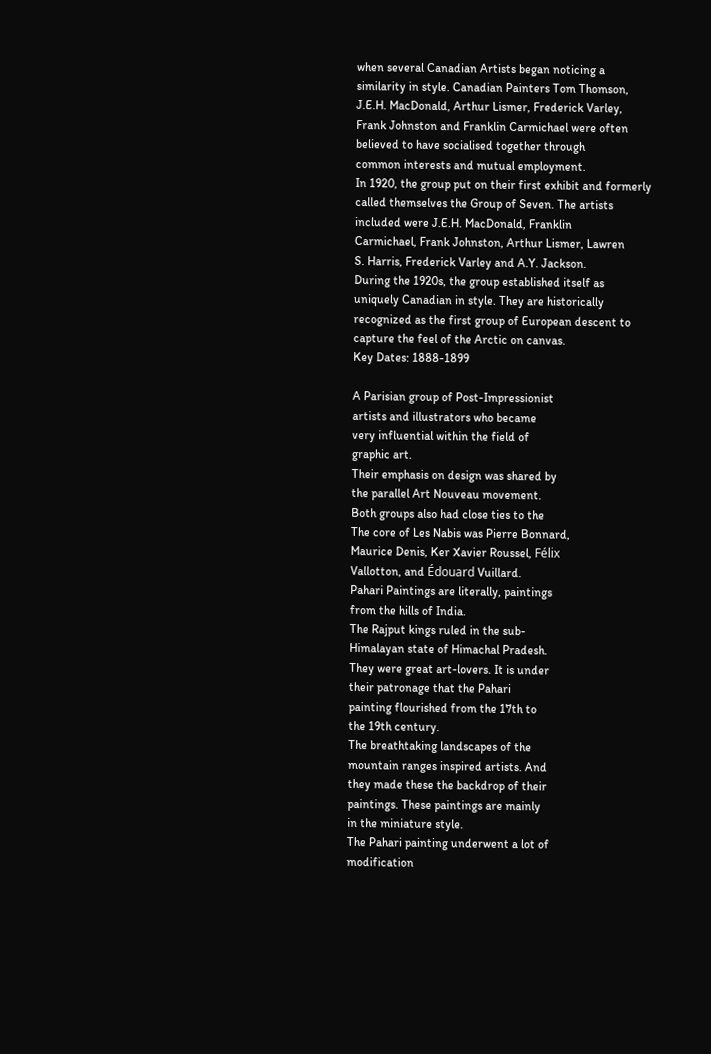when several Canadian Artists began noticing a
similarity in style. Canadian Painters Tom Thomson,
J.E.H. MacDonald, Arthur Lismer, Frederick Varley,
Frank Johnston and Franklin Carmichael were often
believed to have socialised together through
common interests and mutual employment.
In 1920, the group put on their first exhibit and formerly
called themselves the Group of Seven. The artists
included were J.E.H. MacDonald, Franklin
Carmichael, Frank Johnston, Arthur Lismer, Lawren
S. Harris, Frederick Varley and A.Y. Jackson.
During the 1920s, the group established itself as
uniquely Canadian in style. They are historically
recognized as the first group of European descent to
capture the feel of the Arctic on canvas.
Key Dates: 1888-1899

A Parisian group of Post-Impressionist
artists and illustrators who became
very influential within the field of
graphic art.
Their emphasis on design was shared by
the parallel Art Nouveau movement.
Both groups also had close ties to the
The core of Les Nabis was Pierre Bonnard,
Maurice Denis, Ker Xavier Roussel, Félix
Vallotton, and Édouard Vuillard.
Pahari Paintings are literally, paintings
from the hills of India.
The Rajput kings ruled in the sub-
Himalayan state of Himachal Pradesh.
They were great art-lovers. It is under
their patronage that the Pahari
painting flourished from the 17th to
the 19th century.
The breathtaking landscapes of the
mountain ranges inspired artists. And
they made these the backdrop of their
paintings. These paintings are mainly
in the miniature style.
The Pahari painting underwent a lot of
modification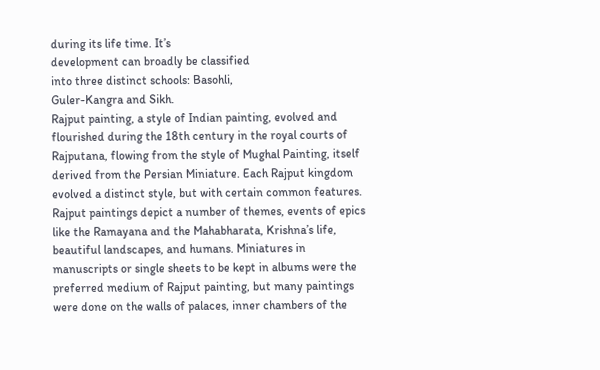during its life time. It’s
development can broadly be classified
into three distinct schools: Basohli,
Guler-Kangra and Sikh.
Rajput painting, a style of Indian painting, evolved and
flourished during the 18th century in the royal courts of
Rajputana, flowing from the style of Mughal Painting, itself
derived from the Persian Miniature. Each Rajput kingdom
evolved a distinct style, but with certain common features.
Rajput paintings depict a number of themes, events of epics
like the Ramayana and the Mahabharata, Krishna’s life,
beautiful landscapes, and humans. Miniatures in
manuscripts or single sheets to be kept in albums were the
preferred medium of Rajput painting, but many paintings
were done on the walls of palaces, inner chambers of the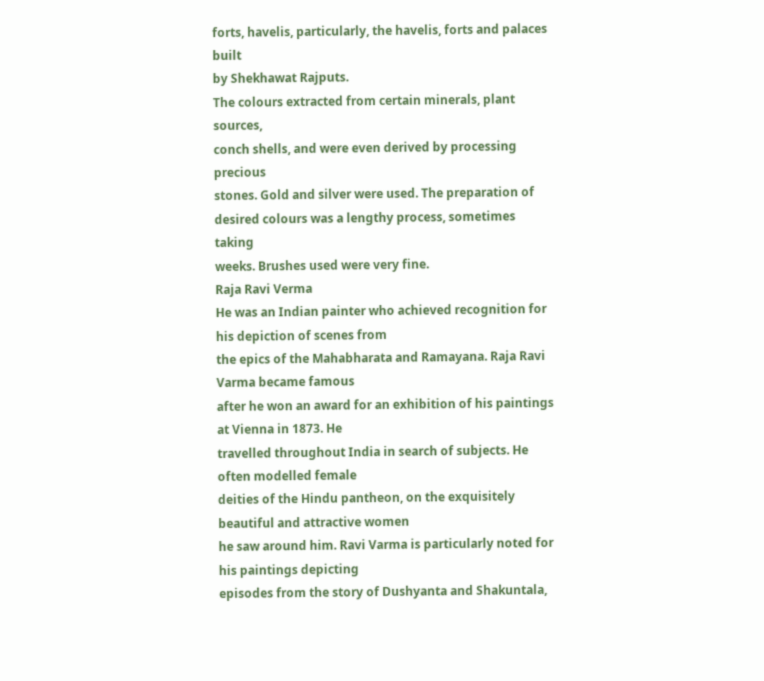forts, havelis, particularly, the havelis, forts and palaces built
by Shekhawat Rajputs.
The colours extracted from certain minerals, plant sources,
conch shells, and were even derived by processing precious
stones. Gold and silver were used. The preparation of
desired colours was a lengthy process, sometimes taking
weeks. Brushes used were very fine.
Raja Ravi Verma
He was an Indian painter who achieved recognition for his depiction of scenes from
the epics of the Mahabharata and Ramayana. Raja Ravi Varma became famous
after he won an award for an exhibition of his paintings at Vienna in 1873. He
travelled throughout India in search of subjects. He often modelled female
deities of the Hindu pantheon, on the exquisitely beautiful and attractive women
he saw around him. Ravi Varma is particularly noted for his paintings depicting
episodes from the story of Dushyanta and Shakuntala,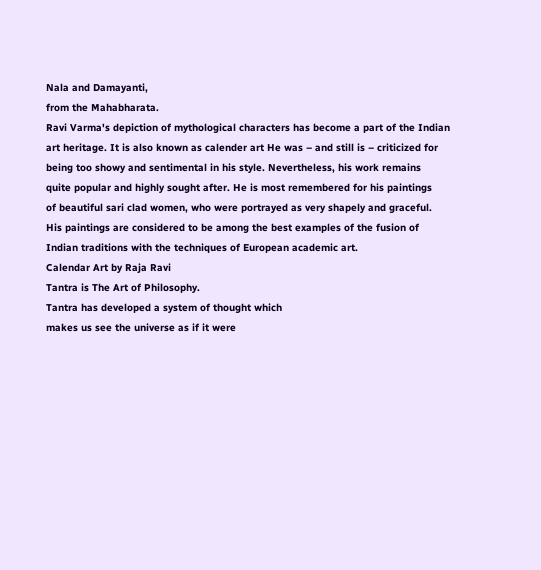Nala and Damayanti,
from the Mahabharata.
Ravi Varma's depiction of mythological characters has become a part of the Indian
art heritage. It is also known as calender art He was – and still is – criticized for
being too showy and sentimental in his style. Nevertheless, his work remains
quite popular and highly sought after. He is most remembered for his paintings
of beautiful sari clad women, who were portrayed as very shapely and graceful.
His paintings are considered to be among the best examples of the fusion of
Indian traditions with the techniques of European academic art.
Calendar Art by Raja Ravi
Tantra is The Art of Philosophy.
Tantra has developed a system of thought which
makes us see the universe as if it were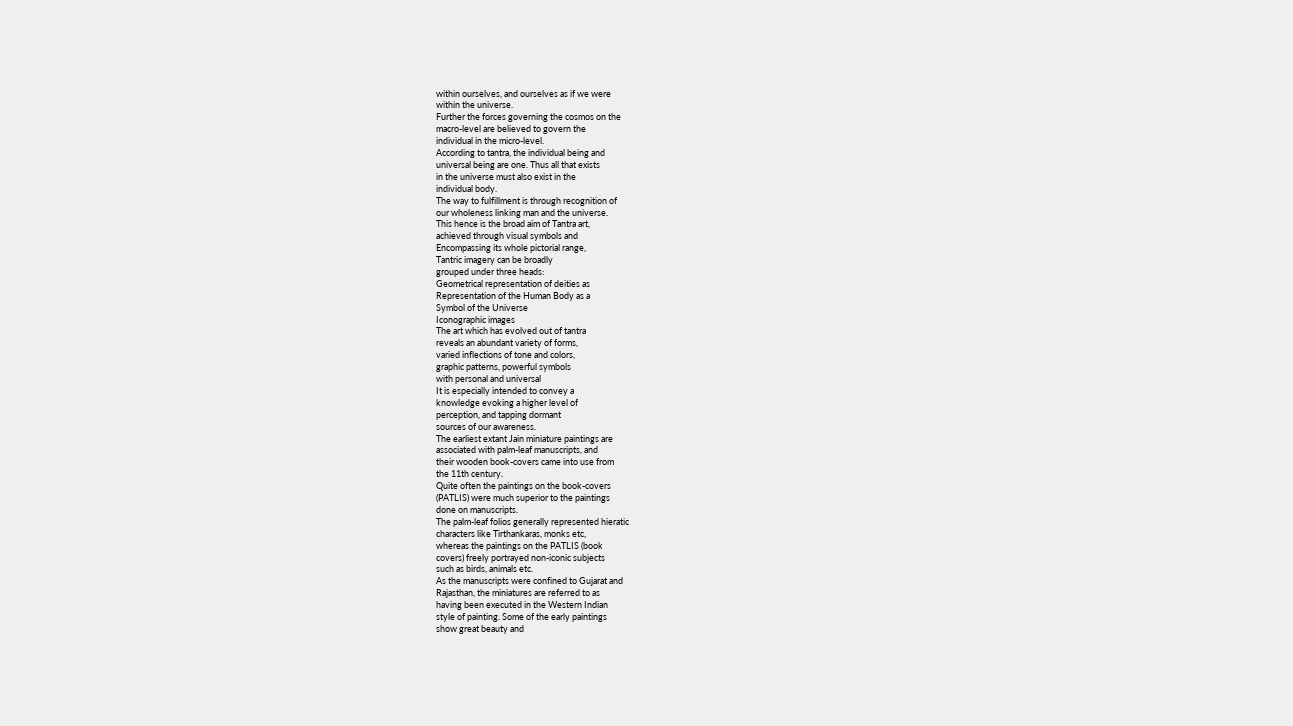within ourselves, and ourselves as if we were
within the universe.
Further the forces governing the cosmos on the
macro-level are believed to govern the
individual in the micro-level.
According to tantra, the individual being and
universal being are one. Thus all that exists
in the universe must also exist in the
individual body.
The way to fulfillment is through recognition of
our wholeness linking man and the universe.
This hence is the broad aim of Tantra art,
achieved through visual symbols and
Encompassing its whole pictorial range,
Tantric imagery can be broadly
grouped under three heads:
Geometrical representation of deities as
Representation of the Human Body as a
Symbol of the Universe
Iconographic images
The art which has evolved out of tantra
reveals an abundant variety of forms,
varied inflections of tone and colors,
graphic patterns, powerful symbols
with personal and universal
It is especially intended to convey a
knowledge evoking a higher level of
perception, and tapping dormant
sources of our awareness.
The earliest extant Jain miniature paintings are
associated with palm-leaf manuscripts, and
their wooden book-covers came into use from
the 11th century.
Quite often the paintings on the book-covers
(PATLIS) were much superior to the paintings
done on manuscripts.
The palm-leaf folios generally represented hieratic
characters like Tirthankaras, monks etc,
whereas the paintings on the PATLIS (book
covers) freely portrayed non-iconic subjects
such as birds, animals etc.
As the manuscripts were confined to Gujarat and
Rajasthan, the miniatures are referred to as
having been executed in the Western Indian
style of painting. Some of the early paintings
show great beauty and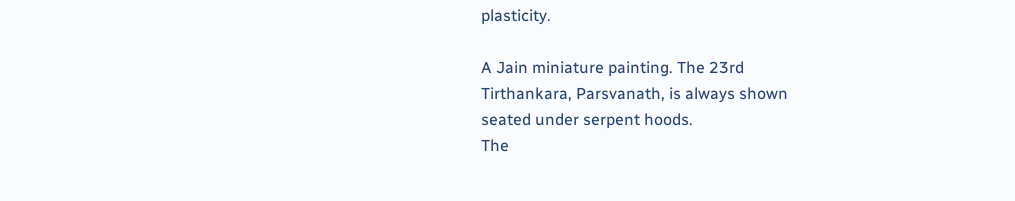plasticity.

A Jain miniature painting. The 23rd
Tirthankara, Parsvanath, is always shown
seated under serpent hoods.
The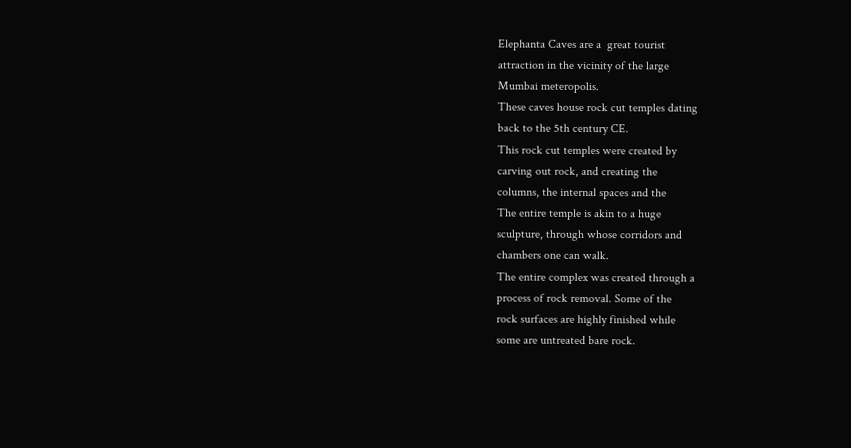Elephanta Caves are a  great tourist
attraction in the vicinity of the large
Mumbai meteropolis.
These caves house rock cut temples dating
back to the 5th century CE.
This rock cut temples were created by
carving out rock, and creating the
columns, the internal spaces and the
The entire temple is akin to a huge
sculpture, through whose corridors and
chambers one can walk.
The entire complex was created through a
process of rock removal. Some of the
rock surfaces are highly finished while
some are untreated bare rock.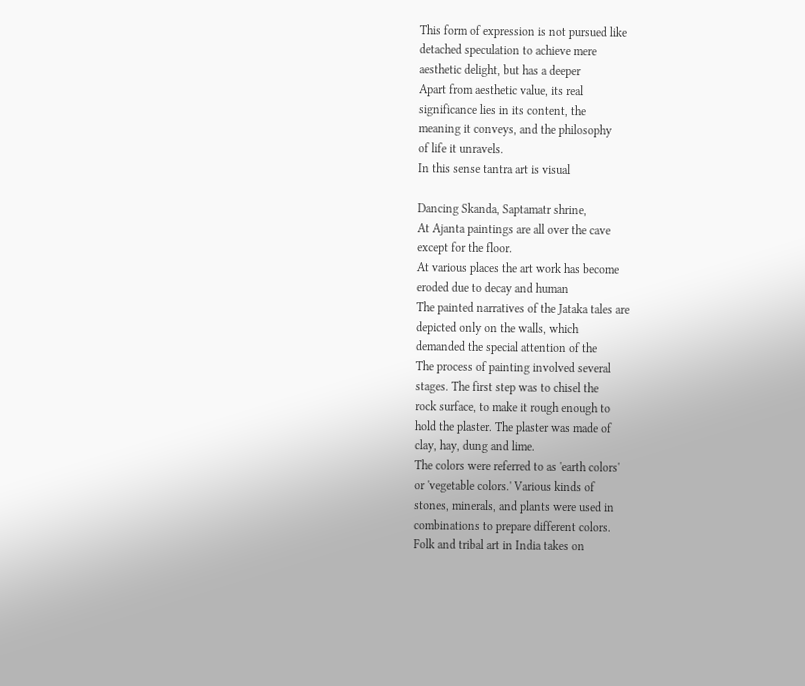This form of expression is not pursued like
detached speculation to achieve mere
aesthetic delight, but has a deeper
Apart from aesthetic value, its real
significance lies in its content, the
meaning it conveys, and the philosophy
of life it unravels.
In this sense tantra art is visual

Dancing Skanda, Saptamatr shrine,
At Ajanta paintings are all over the cave
except for the floor.
At various places the art work has become
eroded due to decay and human
The painted narratives of the Jataka tales are
depicted only on the walls, which
demanded the special attention of the
The process of painting involved several
stages. The first step was to chisel the
rock surface, to make it rough enough to
hold the plaster. The plaster was made of
clay, hay, dung and lime.
The colors were referred to as 'earth colors'
or 'vegetable colors.' Various kinds of
stones, minerals, and plants were used in
combinations to prepare different colors.
Folk and tribal art in India takes on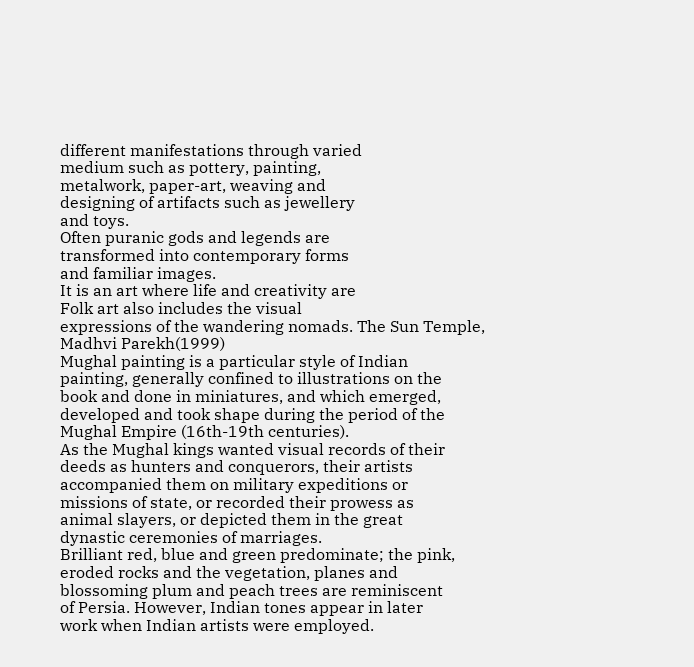different manifestations through varied
medium such as pottery, painting,
metalwork, paper-art, weaving and
designing of artifacts such as jewellery
and toys.
Often puranic gods and legends are
transformed into contemporary forms
and familiar images.
It is an art where life and creativity are
Folk art also includes the visual
expressions of the wandering nomads. The Sun Temple, Madhvi Parekh(1999)
Mughal painting is a particular style of Indian
painting, generally confined to illustrations on the
book and done in miniatures, and which emerged,
developed and took shape during the period of the
Mughal Empire (16th-19th centuries).
As the Mughal kings wanted visual records of their
deeds as hunters and conquerors, their artists
accompanied them on military expeditions or
missions of state, or recorded their prowess as
animal slayers, or depicted them in the great
dynastic ceremonies of marriages.
Brilliant red, blue and green predominate; the pink,
eroded rocks and the vegetation, planes and
blossoming plum and peach trees are reminiscent
of Persia. However, Indian tones appear in later
work when Indian artists were employed.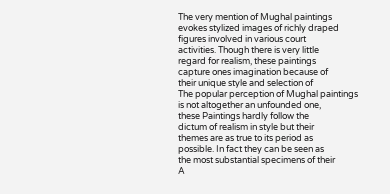The very mention of Mughal paintings
evokes stylized images of richly draped
figures involved in various court
activities. Though there is very little
regard for realism, these paintings
capture ones imagination because of
their unique style and selection of
The popular perception of Mughal paintings
is not altogether an unfounded one,
these Paintings hardly follow the
dictum of realism in style but their
themes are as true to its period as
possible. In fact they can be seen as
the most substantial specimens of their
A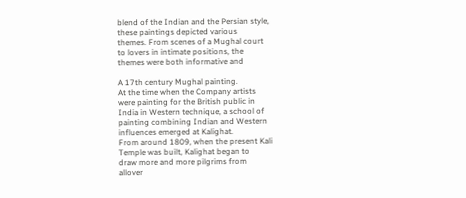blend of the Indian and the Persian style,
these paintings depicted various
themes. From scenes of a Mughal court
to lovers in intimate positions, the
themes were both informative and

A 17th century Mughal painting.
At the time when the Company artists
were painting for the British public in
India in Western technique, a school of
painting combining Indian and Western
influences emerged at Kalighat.
From around 1809, when the present Kali
Temple was built, Kalighat began to
draw more and more pilgrims from
allover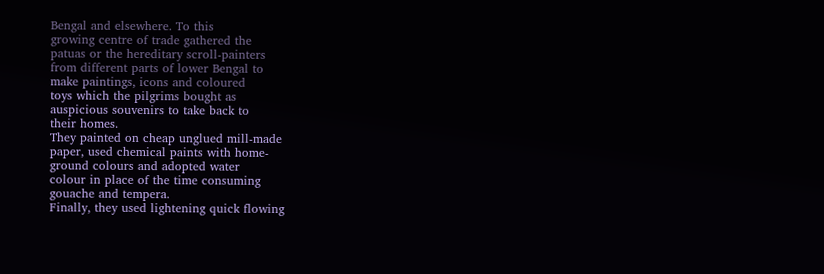Bengal and elsewhere. To this
growing centre of trade gathered the
patuas or the hereditary scroll-painters
from different parts of lower Bengal to
make paintings, icons and coloured
toys which the pilgrims bought as
auspicious souvenirs to take back to
their homes.
They painted on cheap unglued mill-made
paper, used chemical paints with home-
ground colours and adopted water
colour in place of the time consuming
gouache and tempera.
Finally, they used lightening quick flowing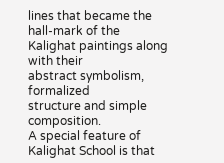lines that became the hall-mark of the
Kalighat paintings along with their
abstract symbolism, formalized
structure and simple composition.
A special feature of Kalighat School is that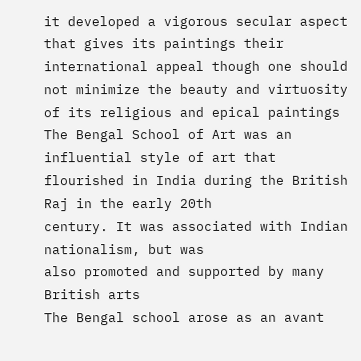it developed a vigorous secular aspect
that gives its paintings their
international appeal though one should
not minimize the beauty and virtuosity
of its religious and epical paintings
The Bengal School of Art was an influential style of art that
flourished in India during the British Raj in the early 20th
century. It was associated with Indian nationalism, but was
also promoted and supported by many British arts
The Bengal school arose as an avant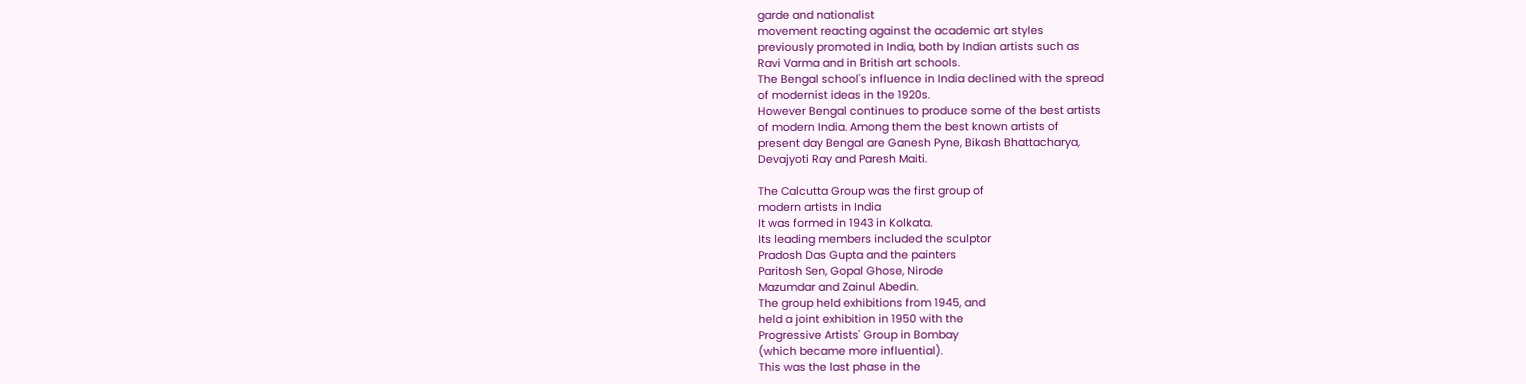garde and nationalist
movement reacting against the academic art styles
previously promoted in India, both by Indian artists such as
Ravi Varma and in British art schools.
The Bengal school's influence in India declined with the spread
of modernist ideas in the 1920s.
However Bengal continues to produce some of the best artists
of modern India. Among them the best known artists of
present day Bengal are Ganesh Pyne, Bikash Bhattacharya,
Devajyoti Ray and Paresh Maiti.

The Calcutta Group was the first group of
modern artists in India
It was formed in 1943 in Kolkata.
Its leading members included the sculptor
Pradosh Das Gupta and the painters
Paritosh Sen, Gopal Ghose, Nirode
Mazumdar and Zainul Abedin.
The group held exhibitions from 1945, and
held a joint exhibition in 1950 with the
Progressive Artists' Group in Bombay
(which became more influential).
This was the last phase in the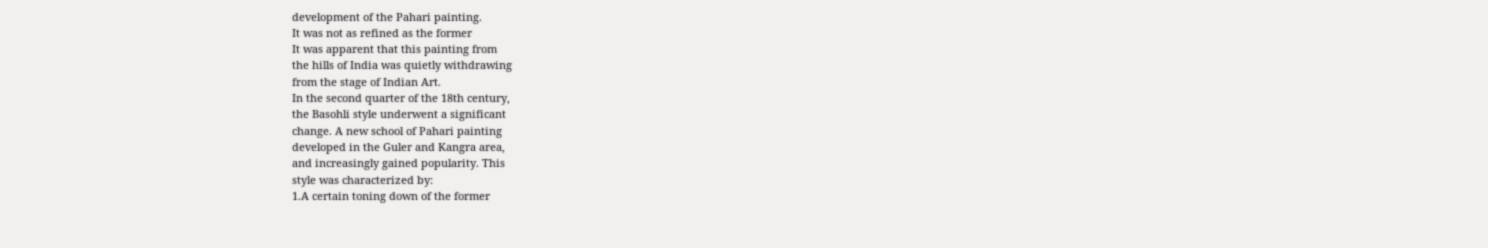development of the Pahari painting.
It was not as refined as the former
It was apparent that this painting from
the hills of India was quietly withdrawing
from the stage of Indian Art.
In the second quarter of the 18th century,
the Basohli style underwent a significant
change. A new school of Pahari painting
developed in the Guler and Kangra area,
and increasingly gained popularity. This
style was characterized by:
1.A certain toning down of the former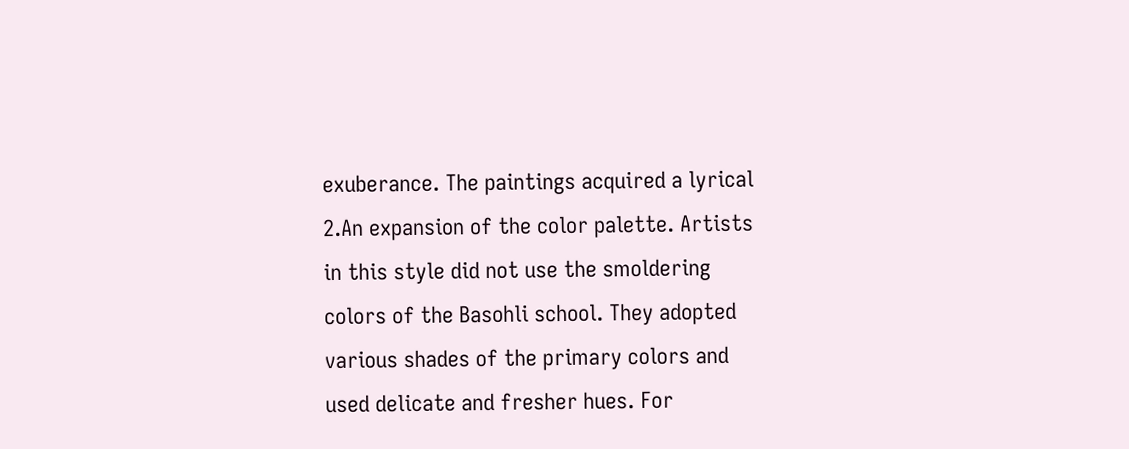exuberance. The paintings acquired a lyrical
2.An expansion of the color palette. Artists
in this style did not use the smoldering
colors of the Basohli school. They adopted
various shades of the primary colors and
used delicate and fresher hues. For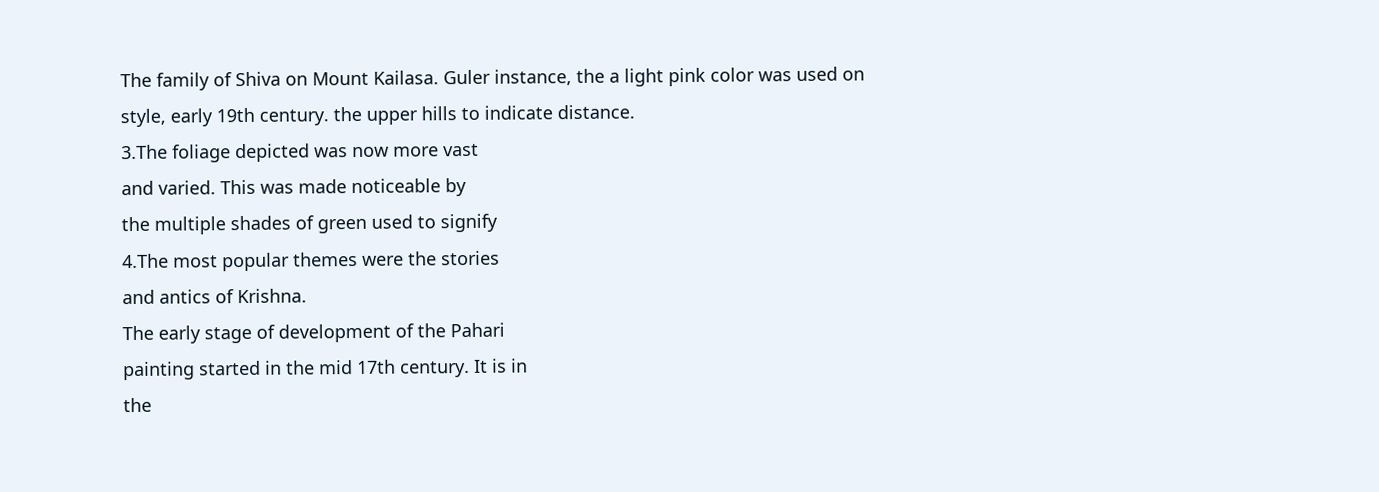The family of Shiva on Mount Kailasa. Guler instance, the a light pink color was used on
style, early 19th century. the upper hills to indicate distance.
3.The foliage depicted was now more vast
and varied. This was made noticeable by
the multiple shades of green used to signify
4.The most popular themes were the stories
and antics of Krishna.
The early stage of development of the Pahari
painting started in the mid 17th century. It is in
the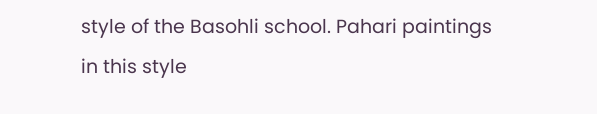style of the Basohli school. Pahari paintings
in this style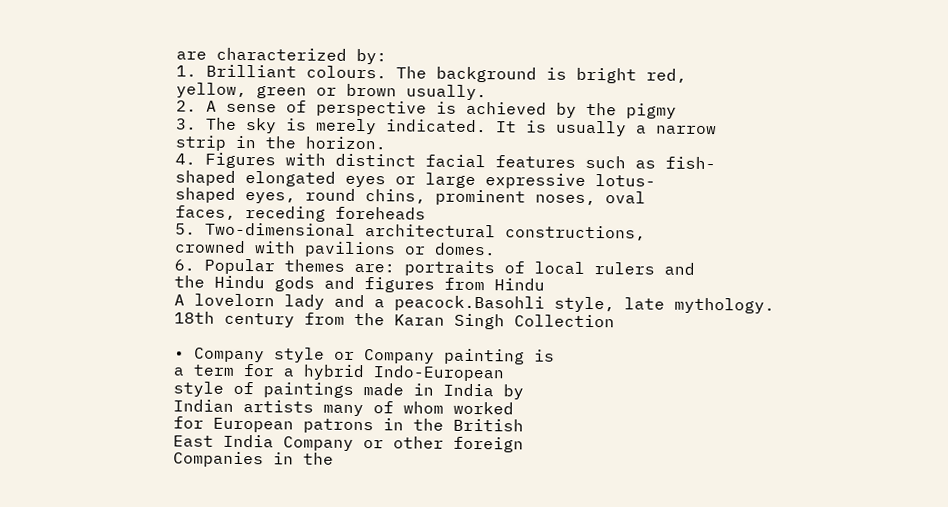are characterized by:
1. Brilliant colours. The background is bright red,
yellow, green or brown usually.
2. A sense of perspective is achieved by the pigmy
3. The sky is merely indicated. It is usually a narrow
strip in the horizon.
4. Figures with distinct facial features such as fish-
shaped elongated eyes or large expressive lotus-
shaped eyes, round chins, prominent noses, oval
faces, receding foreheads
5. Two-dimensional architectural constructions,
crowned with pavilions or domes.
6. Popular themes are: portraits of local rulers and
the Hindu gods and figures from Hindu
A lovelorn lady and a peacock.Basohli style, late mythology.
18th century from the Karan Singh Collection

• Company style or Company painting is
a term for a hybrid Indo-European
style of paintings made in India by
Indian artists many of whom worked
for European patrons in the British
East India Company or other foreign
Companies in the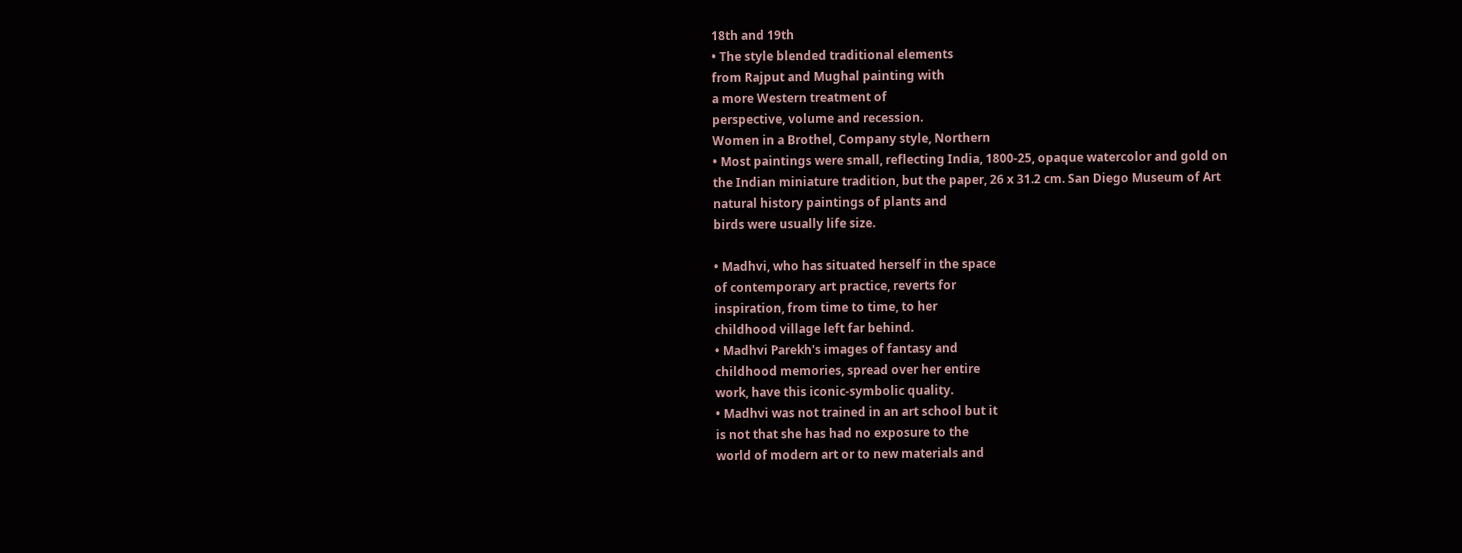18th and 19th
• The style blended traditional elements
from Rajput and Mughal painting with
a more Western treatment of
perspective, volume and recession.
Women in a Brothel, Company style, Northern
• Most paintings were small, reflecting India, 1800-25, opaque watercolor and gold on
the Indian miniature tradition, but the paper, 26 x 31.2 cm. San Diego Museum of Art
natural history paintings of plants and
birds were usually life size.

• Madhvi, who has situated herself in the space
of contemporary art practice, reverts for
inspiration, from time to time, to her
childhood village left far behind.
• Madhvi Parekh's images of fantasy and
childhood memories, spread over her entire
work, have this iconic-symbolic quality.
• Madhvi was not trained in an art school but it
is not that she has had no exposure to the
world of modern art or to new materials and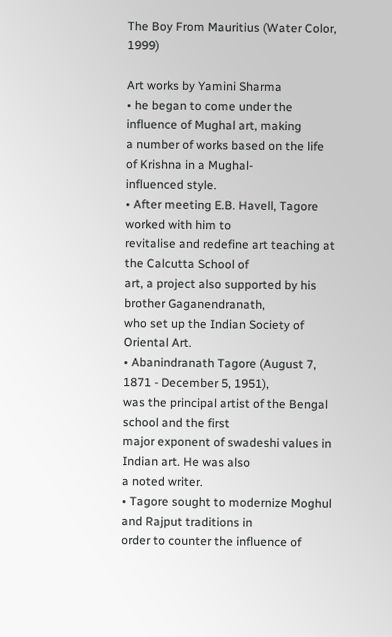The Boy From Mauritius (Water Color, 1999)

Art works by Yamini Sharma
• he began to come under the influence of Mughal art, making
a number of works based on the life of Krishna in a Mughal-
influenced style.
• After meeting E.B. Havell, Tagore worked with him to
revitalise and redefine art teaching at the Calcutta School of
art, a project also supported by his brother Gaganendranath,
who set up the Indian Society of Oriental Art.
• Abanindranath Tagore (August 7, 1871 - December 5, 1951),
was the principal artist of the Bengal school and the first
major exponent of swadeshi values in Indian art. He was also
a noted writer.
• Tagore sought to modernize Moghul and Rajput traditions in
order to counter the influence of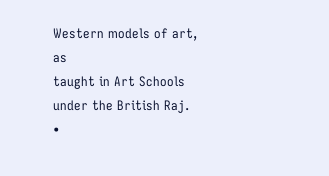Western models of art, as
taught in Art Schools under the British Raj.
•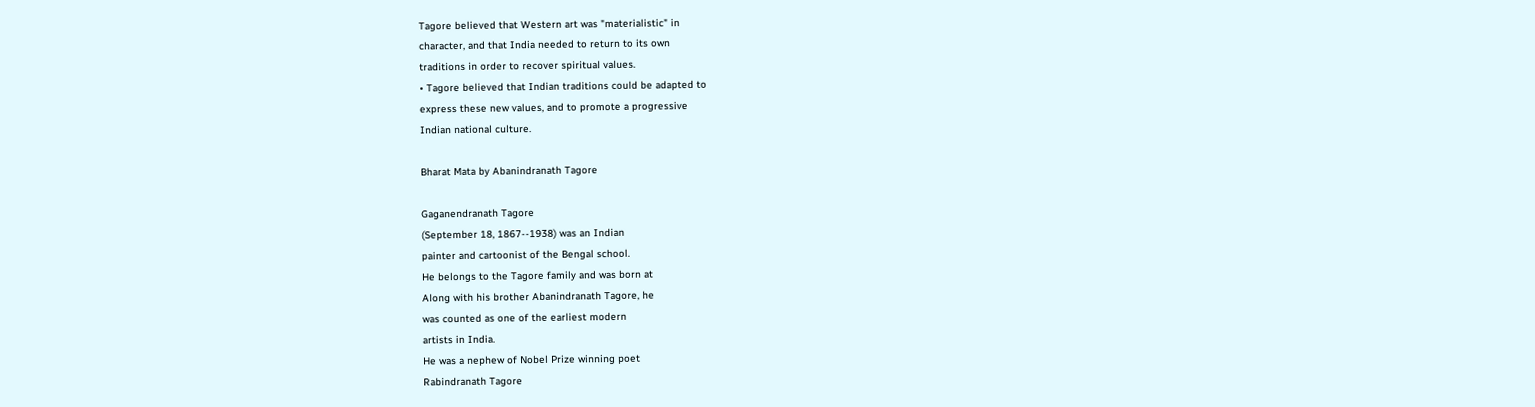Tagore believed that Western art was "materialistic" in
character, and that India needed to return to its own
traditions in order to recover spiritual values.
• Tagore believed that Indian traditions could be adapted to
express these new values, and to promote a progressive
Indian national culture.

Bharat Mata by Abanindranath Tagore

Gaganendranath Tagore
(September 18, 1867--1938) was an Indian
painter and cartoonist of the Bengal school.
He belongs to the Tagore family and was born at
Along with his brother Abanindranath Tagore, he
was counted as one of the earliest modern
artists in India.
He was a nephew of Nobel Prize winning poet
Rabindranath Tagore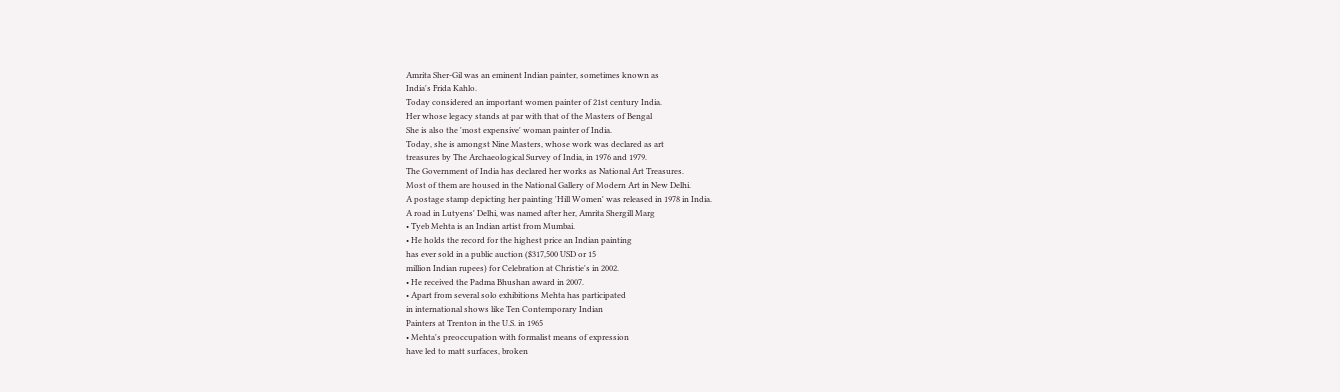Amrita Sher-Gil was an eminent Indian painter, sometimes known as
India's Frida Kahlo.
Today considered an important women painter of 21st century India.
Her whose legacy stands at par with that of the Masters of Bengal
She is also the 'most expensive' woman painter of India.
Today, she is amongst Nine Masters, whose work was declared as art
treasures by The Archaeological Survey of India, in 1976 and 1979.
The Government of India has declared her works as National Art Treasures.
Most of them are housed in the National Gallery of Modern Art in New Delhi.
A postage stamp depicting her painting 'Hill Women' was released in 1978 in India.
A road in Lutyens' Delhi, was named after her, Amrita Shergill Marg
• Tyeb Mehta is an Indian artist from Mumbai.
• He holds the record for the highest price an Indian painting
has ever sold in a public auction ($317,500 USD or 15
million Indian rupees) for Celebration at Christie's in 2002.
• He received the Padma Bhushan award in 2007.
• Apart from several solo exhibitions Mehta has participated
in international shows like Ten Contemporary Indian
Painters at Trenton in the U.S. in 1965
• Mehta's preoccupation with formalist means of expression
have led to matt surfaces, broken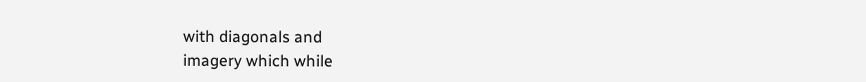with diagonals and
imagery which while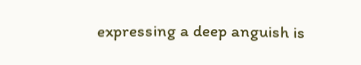expressing a deep anguish is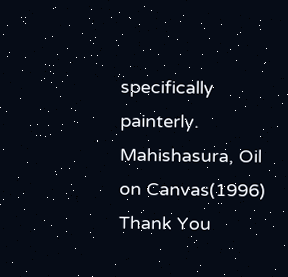specifically painterly.
Mahishasura, Oil on Canvas(1996)
Thank You